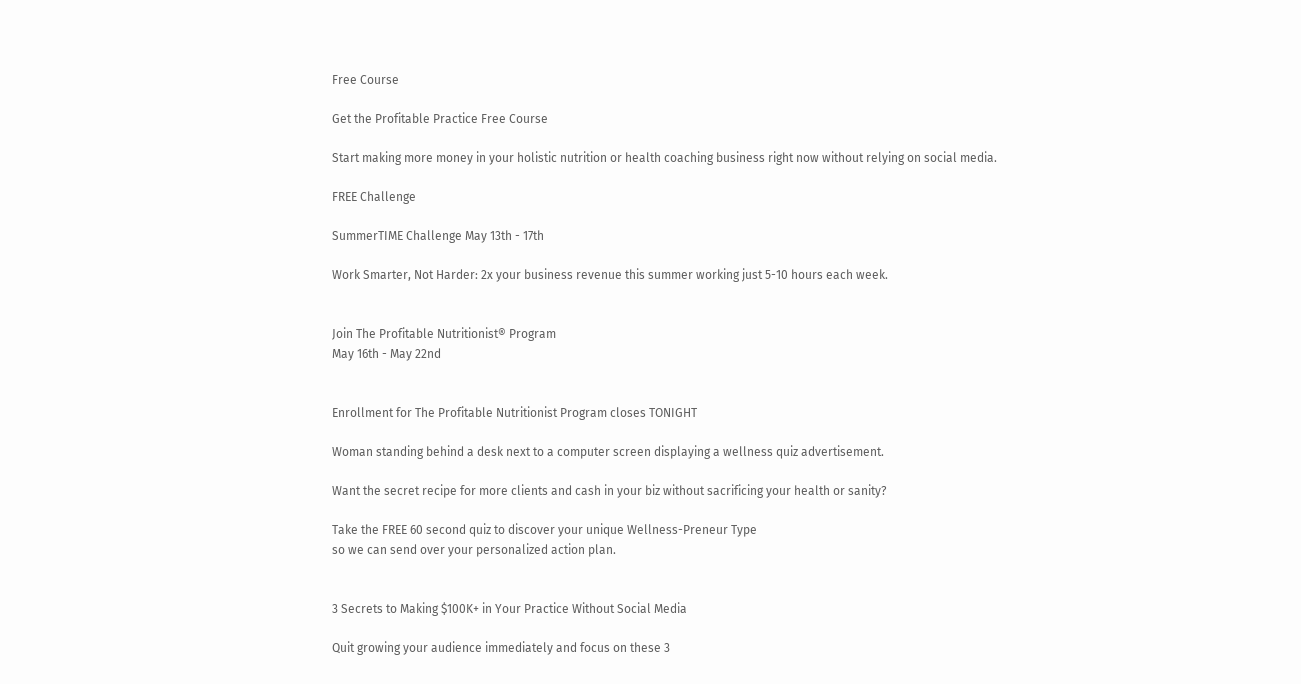Free Course

Get the Profitable Practice Free Course

Start making more money in your holistic nutrition or health coaching business right now without relying on social media.

FREE Challenge

SummerTIME Challenge May 13th - 17th

Work Smarter, Not Harder: 2x your business revenue this summer working just 5-10 hours each week.


Join The Profitable Nutritionist® Program
May 16th - May 22nd


Enrollment for The Profitable Nutritionist Program closes TONIGHT

Woman standing behind a desk next to a computer screen displaying a wellness quiz advertisement.

Want the secret recipe for more clients and cash in your biz without sacrificing your health or sanity?

Take the FREE 60 second quiz to discover your unique Wellness-Preneur Type
so we can send over your personalized action plan.


3 Secrets to Making $100K+ in Your Practice Without Social Media

Quit growing your audience immediately and focus on these 3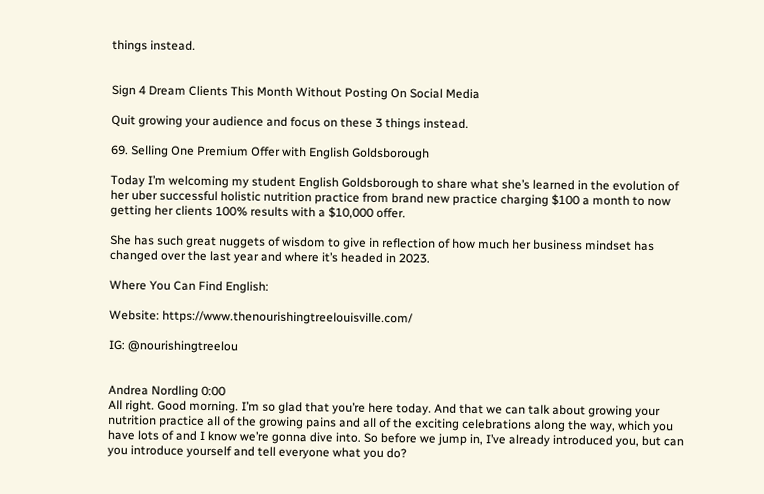things instead.


Sign 4 Dream Clients This Month Without Posting On Social Media

Quit growing your audience and focus on these 3 things instead.

69. Selling One Premium Offer with English Goldsborough

Today I’m welcoming my student English Goldsborough to share what she’s learned in the evolution of her uber successful holistic nutrition practice from brand new practice charging $100 a month to now getting her clients 100% results with a $10,000 offer.

She has such great nuggets of wisdom to give in reflection of how much her business mindset has changed over the last year and where it’s headed in 2023.

Where You Can Find English:

Website: https://www.thenourishingtreelouisville.com/

IG: @nourishingtreelou


Andrea Nordling 0:00
All right. Good morning. I’m so glad that you’re here today. And that we can talk about growing your nutrition practice all of the growing pains and all of the exciting celebrations along the way, which you have lots of and I know we’re gonna dive into. So before we jump in, I’ve already introduced you, but can you introduce yourself and tell everyone what you do?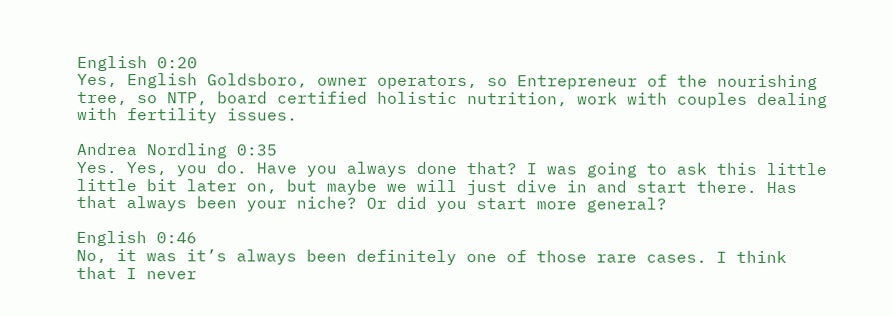English 0:20
Yes, English Goldsboro, owner operators, so Entrepreneur of the nourishing tree, so NTP, board certified holistic nutrition, work with couples dealing with fertility issues.

Andrea Nordling 0:35
Yes. Yes, you do. Have you always done that? I was going to ask this little little bit later on, but maybe we will just dive in and start there. Has that always been your niche? Or did you start more general?

English 0:46
No, it was it’s always been definitely one of those rare cases. I think that I never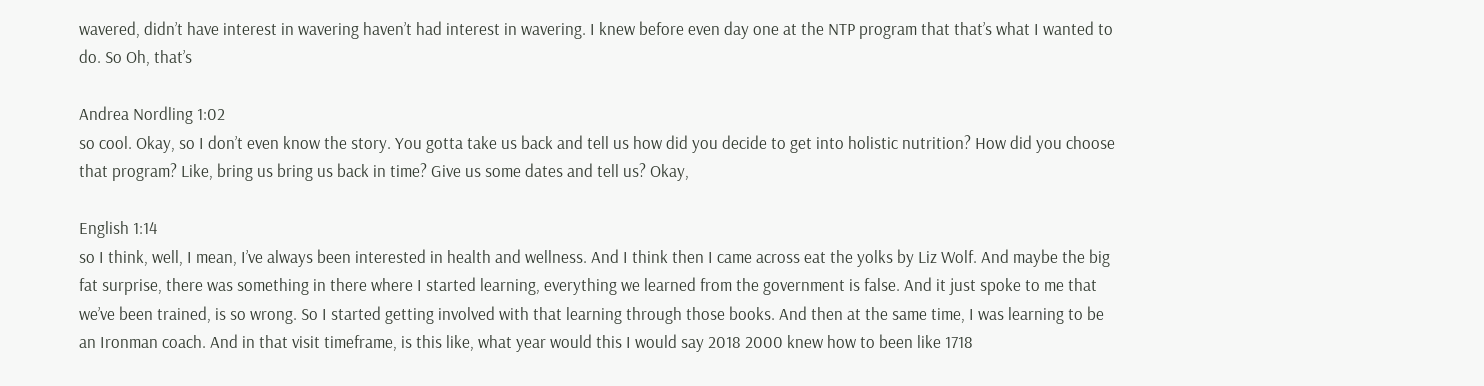wavered, didn’t have interest in wavering haven’t had interest in wavering. I knew before even day one at the NTP program that that’s what I wanted to do. So Oh, that’s

Andrea Nordling 1:02
so cool. Okay, so I don’t even know the story. You gotta take us back and tell us how did you decide to get into holistic nutrition? How did you choose that program? Like, bring us bring us back in time? Give us some dates and tell us? Okay,

English 1:14
so I think, well, I mean, I’ve always been interested in health and wellness. And I think then I came across eat the yolks by Liz Wolf. And maybe the big fat surprise, there was something in there where I started learning, everything we learned from the government is false. And it just spoke to me that we’ve been trained, is so wrong. So I started getting involved with that learning through those books. And then at the same time, I was learning to be an Ironman coach. And in that visit timeframe, is this like, what year would this I would say 2018 2000 knew how to been like 1718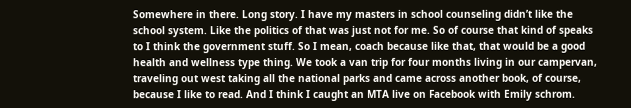Somewhere in there. Long story. I have my masters in school counseling didn’t like the school system. Like the politics of that was just not for me. So of course that kind of speaks to I think the government stuff. So I mean, coach because like that, that would be a good health and wellness type thing. We took a van trip for four months living in our campervan, traveling out west taking all the national parks and came across another book, of course, because I like to read. And I think I caught an MTA live on Facebook with Emily schrom.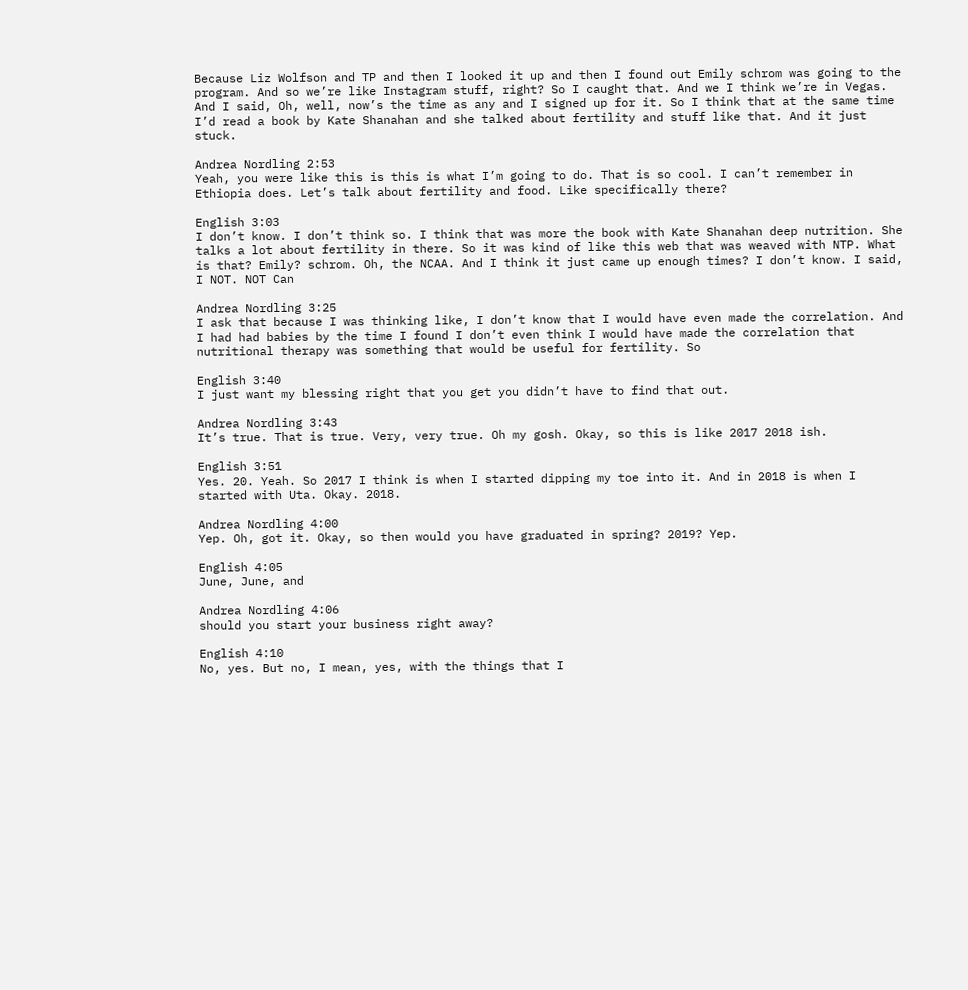Because Liz Wolfson and TP and then I looked it up and then I found out Emily schrom was going to the program. And so we’re like Instagram stuff, right? So I caught that. And we I think we’re in Vegas. And I said, Oh, well, now’s the time as any and I signed up for it. So I think that at the same time I’d read a book by Kate Shanahan and she talked about fertility and stuff like that. And it just stuck.

Andrea Nordling 2:53
Yeah, you were like this is this is what I’m going to do. That is so cool. I can’t remember in Ethiopia does. Let’s talk about fertility and food. Like specifically there?

English 3:03
I don’t know. I don’t think so. I think that was more the book with Kate Shanahan deep nutrition. She talks a lot about fertility in there. So it was kind of like this web that was weaved with NTP. What is that? Emily? schrom. Oh, the NCAA. And I think it just came up enough times? I don’t know. I said, I NOT. NOT Can

Andrea Nordling 3:25
I ask that because I was thinking like, I don’t know that I would have even made the correlation. And I had had babies by the time I found I don’t even think I would have made the correlation that nutritional therapy was something that would be useful for fertility. So

English 3:40
I just want my blessing right that you get you didn’t have to find that out.

Andrea Nordling 3:43
It’s true. That is true. Very, very true. Oh my gosh. Okay, so this is like 2017 2018 ish.

English 3:51
Yes. 20. Yeah. So 2017 I think is when I started dipping my toe into it. And in 2018 is when I started with Uta. Okay. 2018.

Andrea Nordling 4:00
Yep. Oh, got it. Okay, so then would you have graduated in spring? 2019? Yep.

English 4:05
June, June, and

Andrea Nordling 4:06
should you start your business right away?

English 4:10
No, yes. But no, I mean, yes, with the things that I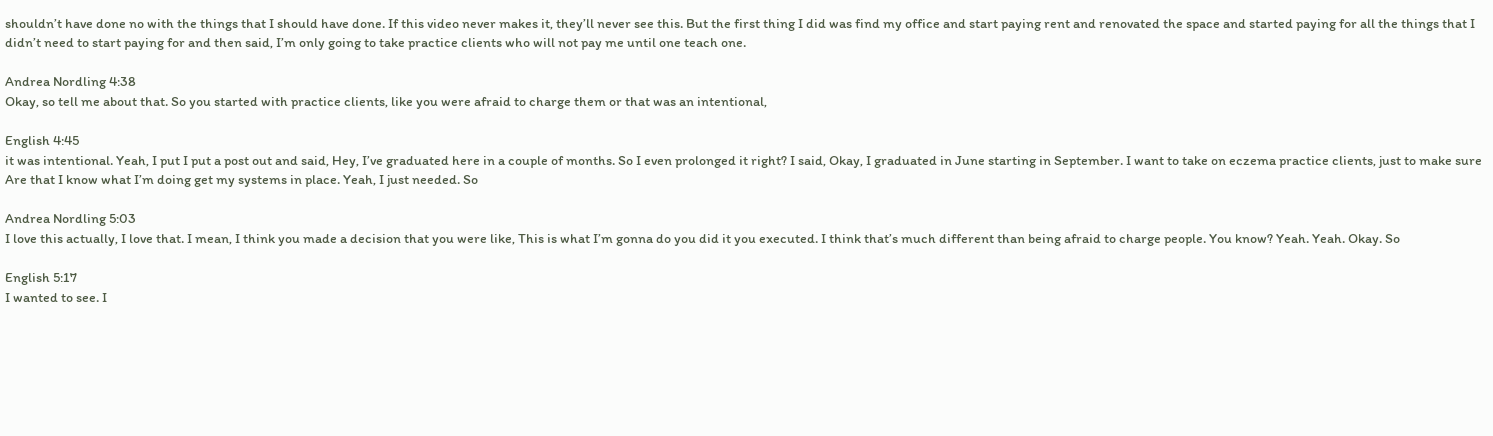shouldn’t have done no with the things that I should have done. If this video never makes it, they’ll never see this. But the first thing I did was find my office and start paying rent and renovated the space and started paying for all the things that I didn’t need to start paying for and then said, I’m only going to take practice clients who will not pay me until one teach one.

Andrea Nordling 4:38
Okay, so tell me about that. So you started with practice clients, like you were afraid to charge them or that was an intentional,

English 4:45
it was intentional. Yeah, I put I put a post out and said, Hey, I’ve graduated here in a couple of months. So I even prolonged it right? I said, Okay, I graduated in June starting in September. I want to take on eczema practice clients, just to make sure Are that I know what I’m doing get my systems in place. Yeah, I just needed. So

Andrea Nordling 5:03
I love this actually, I love that. I mean, I think you made a decision that you were like, This is what I’m gonna do you did it you executed. I think that’s much different than being afraid to charge people. You know? Yeah. Yeah. Okay. So

English 5:17
I wanted to see. I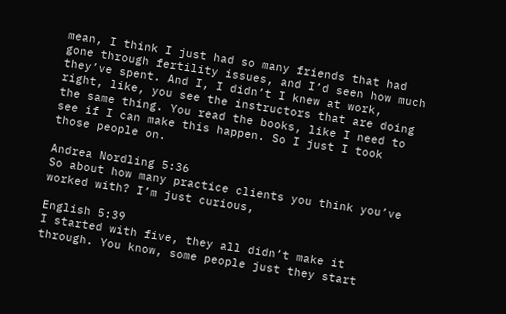mean, I think I just had so many friends that had gone through fertility issues, and I’d seen how much they’ve spent. And I, I didn’t I knew at work, right, like, you see the instructors that are doing the same thing. You read the books, like I need to see if I can make this happen. So I just I took those people on.

Andrea Nordling 5:36
So about how many practice clients you think you’ve worked with? I’m just curious,

English 5:39
I started with five, they all didn’t make it through. You know, some people just they start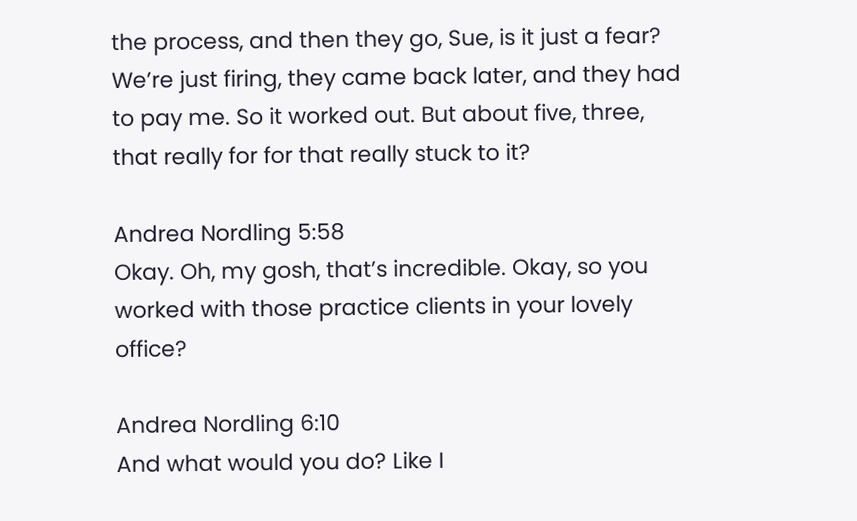the process, and then they go, Sue, is it just a fear? We’re just firing, they came back later, and they had to pay me. So it worked out. But about five, three, that really for for that really stuck to it?

Andrea Nordling 5:58
Okay. Oh, my gosh, that’s incredible. Okay, so you worked with those practice clients in your lovely office?

Andrea Nordling 6:10
And what would you do? Like I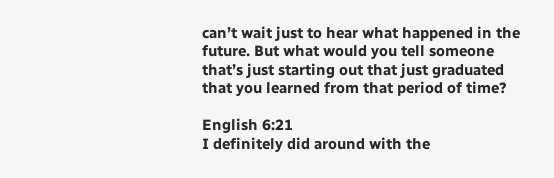can’t wait just to hear what happened in the future. But what would you tell someone that’s just starting out that just graduated that you learned from that period of time?

English 6:21
I definitely did around with the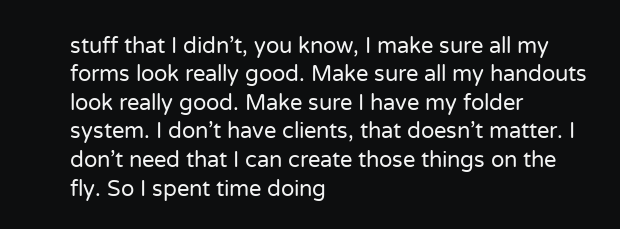stuff that I didn’t, you know, I make sure all my forms look really good. Make sure all my handouts look really good. Make sure I have my folder system. I don’t have clients, that doesn’t matter. I don’t need that I can create those things on the fly. So I spent time doing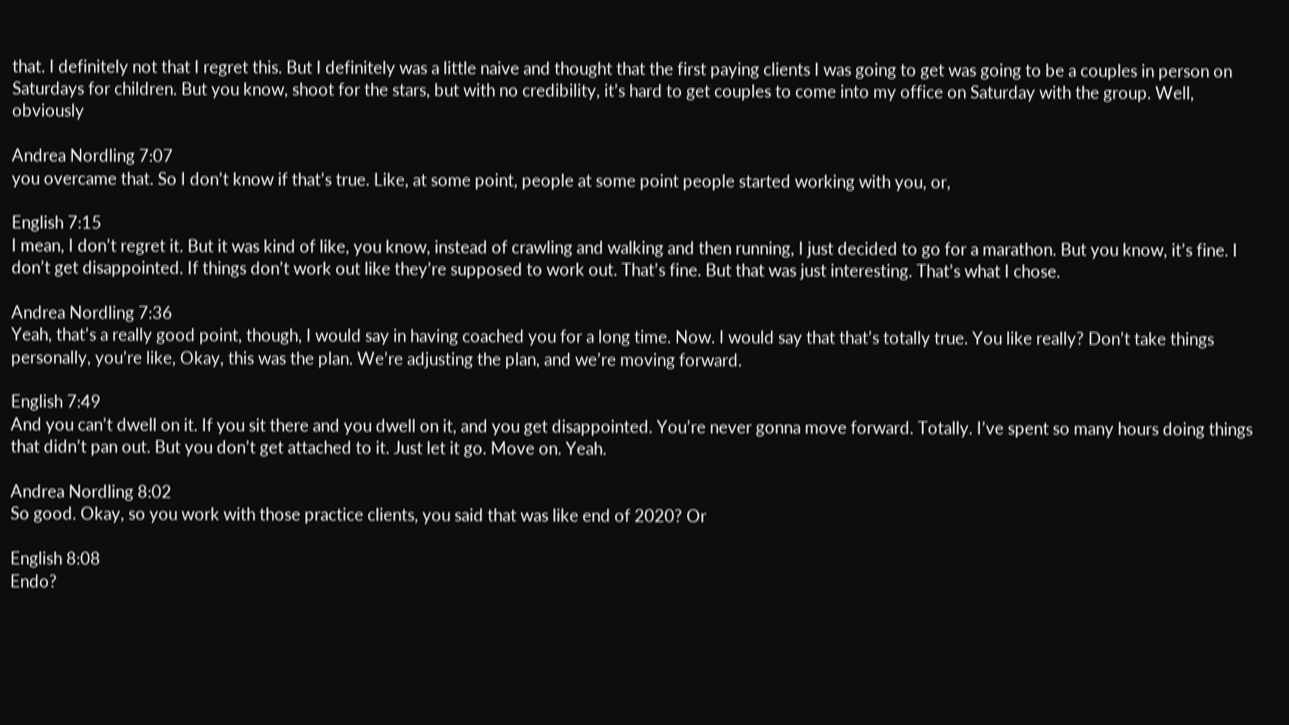that. I definitely not that I regret this. But I definitely was a little naive and thought that the first paying clients I was going to get was going to be a couples in person on Saturdays for children. But you know, shoot for the stars, but with no credibility, it’s hard to get couples to come into my office on Saturday with the group. Well, obviously

Andrea Nordling 7:07
you overcame that. So I don’t know if that’s true. Like, at some point, people at some point people started working with you, or,

English 7:15
I mean, I don’t regret it. But it was kind of like, you know, instead of crawling and walking and then running, I just decided to go for a marathon. But you know, it’s fine. I don’t get disappointed. If things don’t work out like they’re supposed to work out. That’s fine. But that was just interesting. That’s what I chose.

Andrea Nordling 7:36
Yeah, that’s a really good point, though, I would say in having coached you for a long time. Now. I would say that that’s totally true. You like really? Don’t take things personally, you’re like, Okay, this was the plan. We’re adjusting the plan, and we’re moving forward.

English 7:49
And you can’t dwell on it. If you sit there and you dwell on it, and you get disappointed. You’re never gonna move forward. Totally. I’ve spent so many hours doing things that didn’t pan out. But you don’t get attached to it. Just let it go. Move on. Yeah.

Andrea Nordling 8:02
So good. Okay, so you work with those practice clients, you said that was like end of 2020? Or

English 8:08
Endo?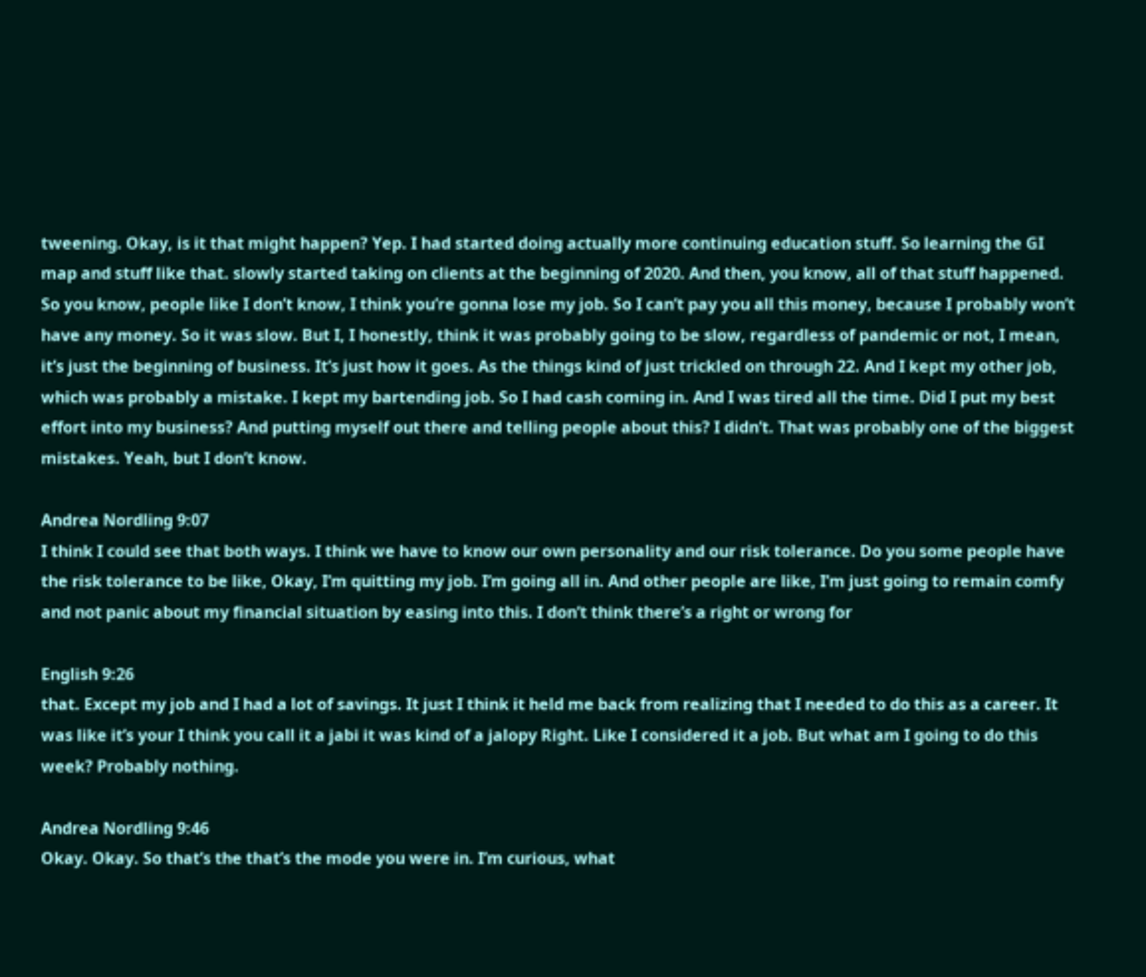tweening. Okay, is it that might happen? Yep. I had started doing actually more continuing education stuff. So learning the GI map and stuff like that. slowly started taking on clients at the beginning of 2020. And then, you know, all of that stuff happened. So you know, people like I don’t know, I think you’re gonna lose my job. So I can’t pay you all this money, because I probably won’t have any money. So it was slow. But I, I honestly, think it was probably going to be slow, regardless of pandemic or not, I mean, it’s just the beginning of business. It’s just how it goes. As the things kind of just trickled on through 22. And I kept my other job, which was probably a mistake. I kept my bartending job. So I had cash coming in. And I was tired all the time. Did I put my best effort into my business? And putting myself out there and telling people about this? I didn’t. That was probably one of the biggest mistakes. Yeah, but I don’t know.

Andrea Nordling 9:07
I think I could see that both ways. I think we have to know our own personality and our risk tolerance. Do you some people have the risk tolerance to be like, Okay, I’m quitting my job. I’m going all in. And other people are like, I’m just going to remain comfy and not panic about my financial situation by easing into this. I don’t think there’s a right or wrong for

English 9:26
that. Except my job and I had a lot of savings. It just I think it held me back from realizing that I needed to do this as a career. It was like it’s your I think you call it a jabi it was kind of a jalopy Right. Like I considered it a job. But what am I going to do this week? Probably nothing.

Andrea Nordling 9:46
Okay. Okay. So that’s the that’s the mode you were in. I’m curious, what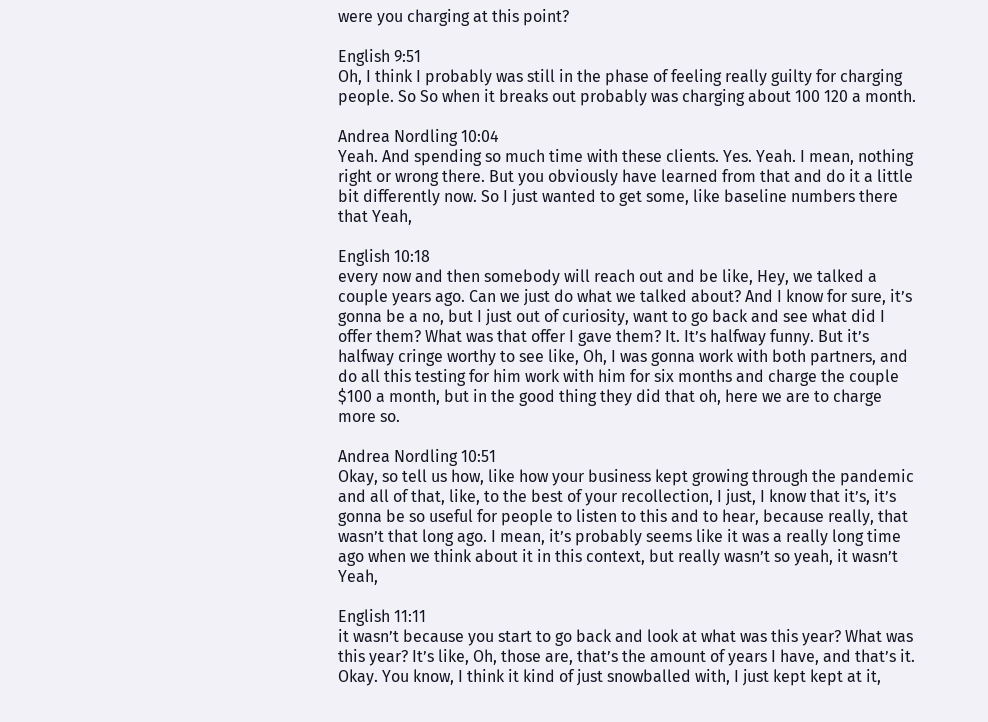were you charging at this point?

English 9:51
Oh, I think I probably was still in the phase of feeling really guilty for charging people. So So when it breaks out probably was charging about 100 120 a month.

Andrea Nordling 10:04
Yeah. And spending so much time with these clients. Yes. Yeah. I mean, nothing right or wrong there. But you obviously have learned from that and do it a little bit differently now. So I just wanted to get some, like baseline numbers there that Yeah,

English 10:18
every now and then somebody will reach out and be like, Hey, we talked a couple years ago. Can we just do what we talked about? And I know for sure, it’s gonna be a no, but I just out of curiosity, want to go back and see what did I offer them? What was that offer I gave them? It. It’s halfway funny. But it’s halfway cringe worthy to see like, Oh, I was gonna work with both partners, and do all this testing for him work with him for six months and charge the couple $100 a month, but in the good thing they did that oh, here we are to charge more so.

Andrea Nordling 10:51
Okay, so tell us how, like how your business kept growing through the pandemic and all of that, like, to the best of your recollection, I just, I know that it’s, it’s gonna be so useful for people to listen to this and to hear, because really, that wasn’t that long ago. I mean, it’s probably seems like it was a really long time ago when we think about it in this context, but really wasn’t so yeah, it wasn’t Yeah,

English 11:11
it wasn’t because you start to go back and look at what was this year? What was this year? It’s like, Oh, those are, that’s the amount of years I have, and that’s it. Okay. You know, I think it kind of just snowballed with, I just kept kept at it,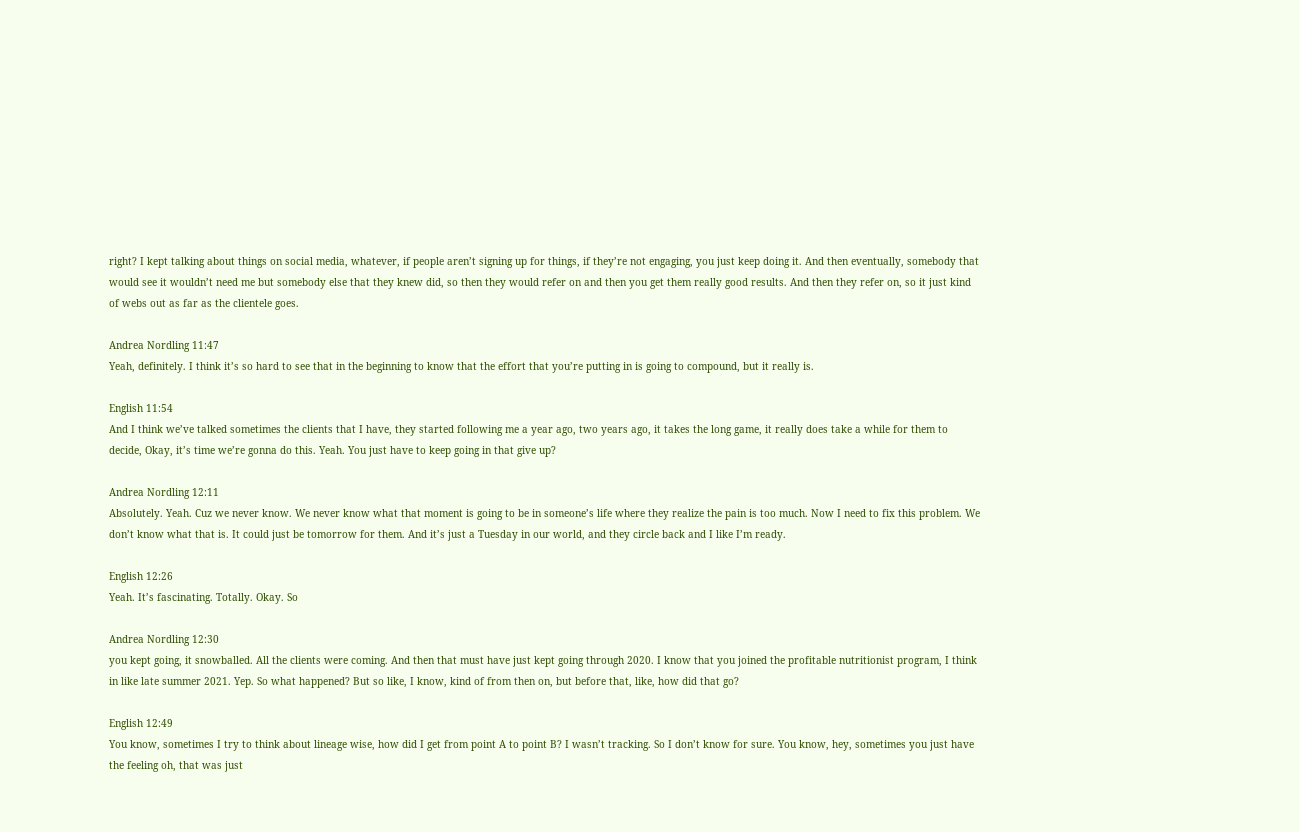right? I kept talking about things on social media, whatever, if people aren’t signing up for things, if they’re not engaging, you just keep doing it. And then eventually, somebody that would see it wouldn’t need me but somebody else that they knew did, so then they would refer on and then you get them really good results. And then they refer on, so it just kind of webs out as far as the clientele goes.

Andrea Nordling 11:47
Yeah, definitely. I think it’s so hard to see that in the beginning to know that the effort that you’re putting in is going to compound, but it really is.

English 11:54
And I think we’ve talked sometimes the clients that I have, they started following me a year ago, two years ago, it takes the long game, it really does take a while for them to decide, Okay, it’s time we’re gonna do this. Yeah. You just have to keep going in that give up?

Andrea Nordling 12:11
Absolutely. Yeah. Cuz we never know. We never know what that moment is going to be in someone’s life where they realize the pain is too much. Now I need to fix this problem. We don’t know what that is. It could just be tomorrow for them. And it’s just a Tuesday in our world, and they circle back and I like I’m ready.

English 12:26
Yeah. It’s fascinating. Totally. Okay. So

Andrea Nordling 12:30
you kept going, it snowballed. All the clients were coming. And then that must have just kept going through 2020. I know that you joined the profitable nutritionist program, I think in like late summer 2021. Yep. So what happened? But so like, I know, kind of from then on, but before that, like, how did that go?

English 12:49
You know, sometimes I try to think about lineage wise, how did I get from point A to point B? I wasn’t tracking. So I don’t know for sure. You know, hey, sometimes you just have the feeling oh, that was just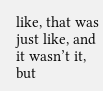like, that was just like, and it wasn’t it, but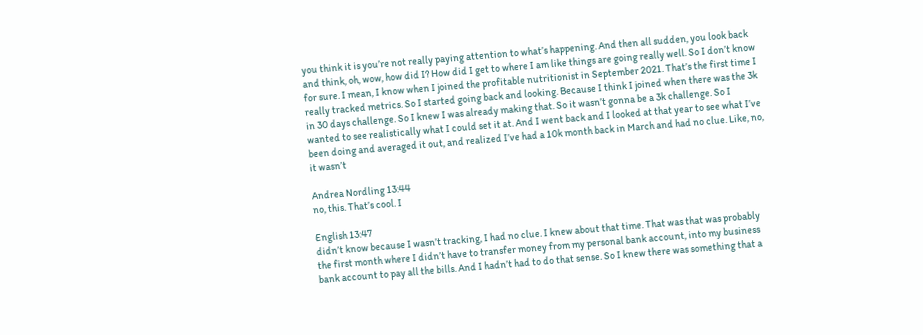you think it is you’re not really paying attention to what’s happening. And then all sudden, you look back and think, oh, wow, how did I? How did I get to where I am like things are going really well. So I don’t know for sure. I mean, I know when I joined the profitable nutritionist in September 2021. That’s the first time I really tracked metrics. So I started going back and looking. Because I think I joined when there was the 3k in 30 days challenge. So I knew I was already making that. So it wasn’t gonna be a 3k challenge. So I wanted to see realistically what I could set it at. And I went back and I looked at that year to see what I’ve been doing and averaged it out, and realized I’ve had a 10k month back in March and had no clue. Like, no, it wasn’t

Andrea Nordling 13:44
no, this. That’s cool. I

English 13:47
didn’t know because I wasn’t tracking, I had no clue. I knew about that time. That was that was probably the first month where I didn’t have to transfer money from my personal bank account, into my business bank account to pay all the bills. And I hadn’t had to do that sense. So I knew there was something that a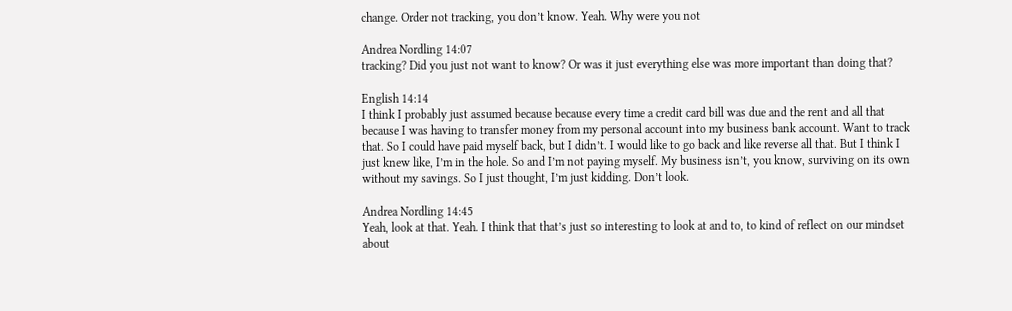change. Order not tracking, you don’t know. Yeah. Why were you not

Andrea Nordling 14:07
tracking? Did you just not want to know? Or was it just everything else was more important than doing that?

English 14:14
I think I probably just assumed because because every time a credit card bill was due and the rent and all that because I was having to transfer money from my personal account into my business bank account. Want to track that. So I could have paid myself back, but I didn’t. I would like to go back and like reverse all that. But I think I just knew like, I’m in the hole. So and I’m not paying myself. My business isn’t, you know, surviving on its own without my savings. So I just thought, I’m just kidding. Don’t look.

Andrea Nordling 14:45
Yeah, look at that. Yeah. I think that that’s just so interesting to look at and to, to kind of reflect on our mindset about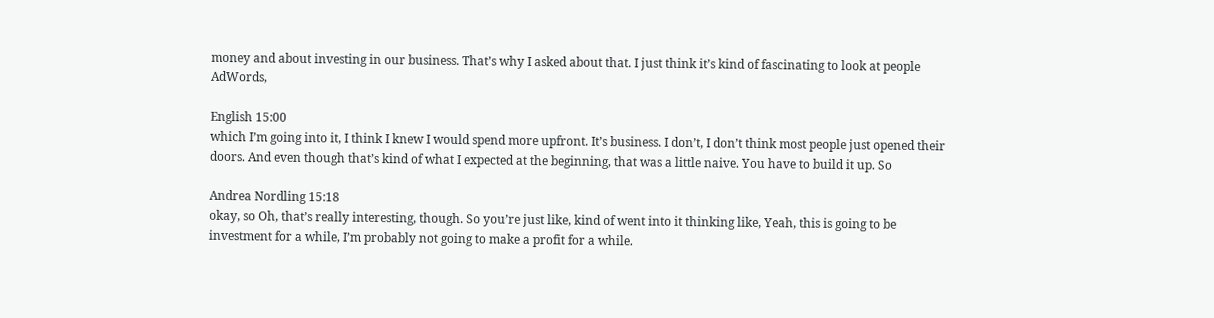money and about investing in our business. That’s why I asked about that. I just think it’s kind of fascinating to look at people AdWords,

English 15:00
which I’m going into it, I think I knew I would spend more upfront. It’s business. I don’t, I don’t think most people just opened their doors. And even though that’s kind of what I expected at the beginning, that was a little naive. You have to build it up. So

Andrea Nordling 15:18
okay, so Oh, that’s really interesting, though. So you’re just like, kind of went into it thinking like, Yeah, this is going to be investment for a while, I’m probably not going to make a profit for a while.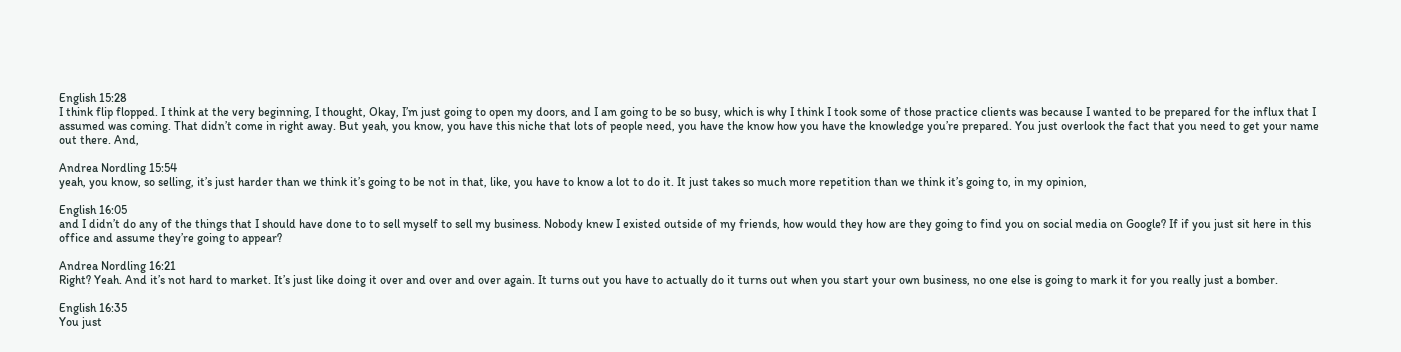English 15:28
I think flip flopped. I think at the very beginning, I thought, Okay, I’m just going to open my doors, and I am going to be so busy, which is why I think I took some of those practice clients was because I wanted to be prepared for the influx that I assumed was coming. That didn’t come in right away. But yeah, you know, you have this niche that lots of people need, you have the know how you have the knowledge you’re prepared. You just overlook the fact that you need to get your name out there. And,

Andrea Nordling 15:54
yeah, you know, so selling, it’s just harder than we think it’s going to be not in that, like, you have to know a lot to do it. It just takes so much more repetition than we think it’s going to, in my opinion,

English 16:05
and I didn’t do any of the things that I should have done to to sell myself to sell my business. Nobody knew I existed outside of my friends, how would they how are they going to find you on social media on Google? If if you just sit here in this office and assume they’re going to appear?

Andrea Nordling 16:21
Right? Yeah. And it’s not hard to market. It’s just like doing it over and over and over again. It turns out you have to actually do it turns out when you start your own business, no one else is going to mark it for you really just a bomber.

English 16:35
You just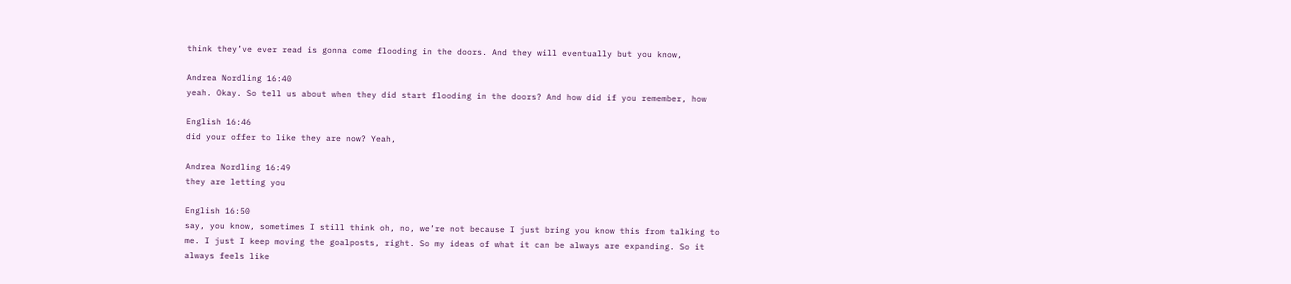think they’ve ever read is gonna come flooding in the doors. And they will eventually but you know,

Andrea Nordling 16:40
yeah. Okay. So tell us about when they did start flooding in the doors? And how did if you remember, how

English 16:46
did your offer to like they are now? Yeah,

Andrea Nordling 16:49
they are letting you

English 16:50
say, you know, sometimes I still think oh, no, we’re not because I just bring you know this from talking to me. I just I keep moving the goalposts, right. So my ideas of what it can be always are expanding. So it always feels like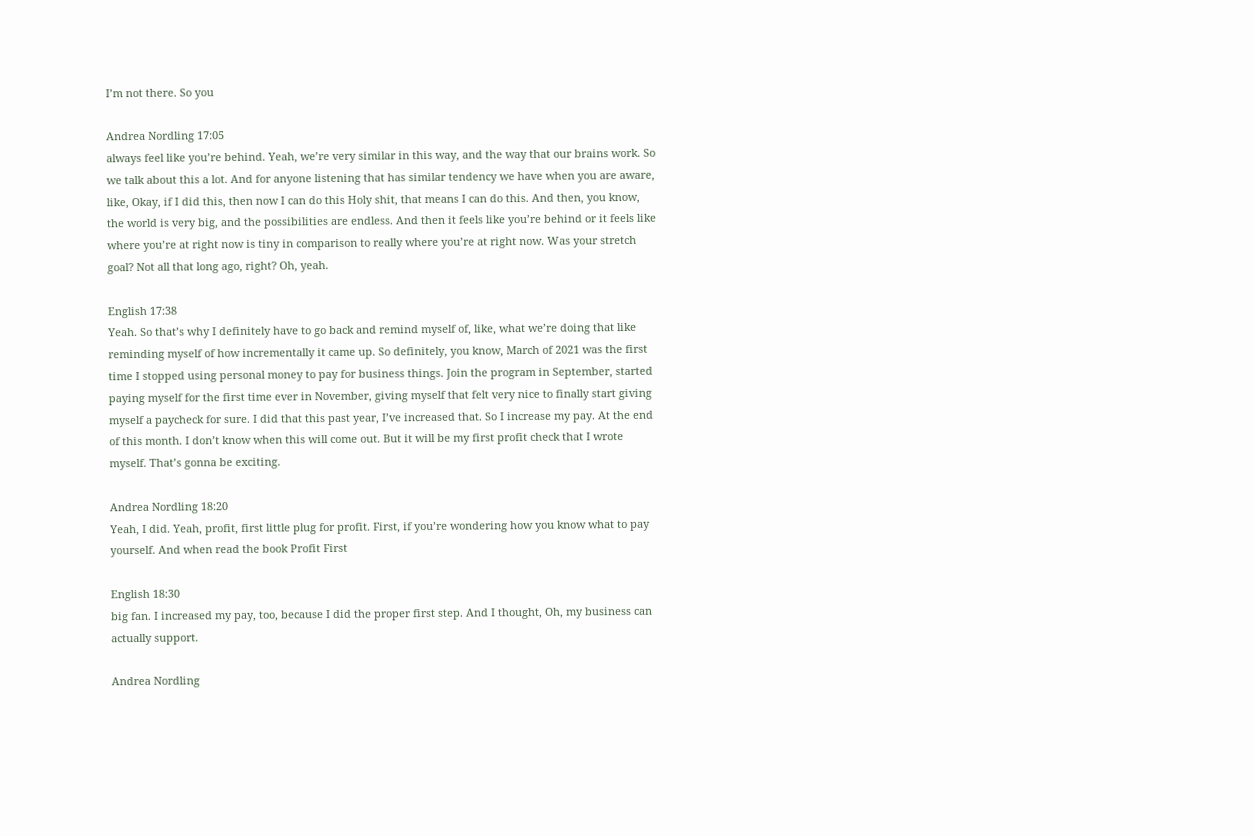I’m not there. So you

Andrea Nordling 17:05
always feel like you’re behind. Yeah, we’re very similar in this way, and the way that our brains work. So we talk about this a lot. And for anyone listening that has similar tendency we have when you are aware, like, Okay, if I did this, then now I can do this Holy shit, that means I can do this. And then, you know, the world is very big, and the possibilities are endless. And then it feels like you’re behind or it feels like where you’re at right now is tiny in comparison to really where you’re at right now. Was your stretch goal? Not all that long ago, right? Oh, yeah.

English 17:38
Yeah. So that’s why I definitely have to go back and remind myself of, like, what we’re doing that like reminding myself of how incrementally it came up. So definitely, you know, March of 2021 was the first time I stopped using personal money to pay for business things. Join the program in September, started paying myself for the first time ever in November, giving myself that felt very nice to finally start giving myself a paycheck for sure. I did that this past year, I’ve increased that. So I increase my pay. At the end of this month. I don’t know when this will come out. But it will be my first profit check that I wrote myself. That’s gonna be exciting.

Andrea Nordling 18:20
Yeah, I did. Yeah, profit, first little plug for profit. First, if you’re wondering how you know what to pay yourself. And when read the book Profit First

English 18:30
big fan. I increased my pay, too, because I did the proper first step. And I thought, Oh, my business can actually support.

Andrea Nordling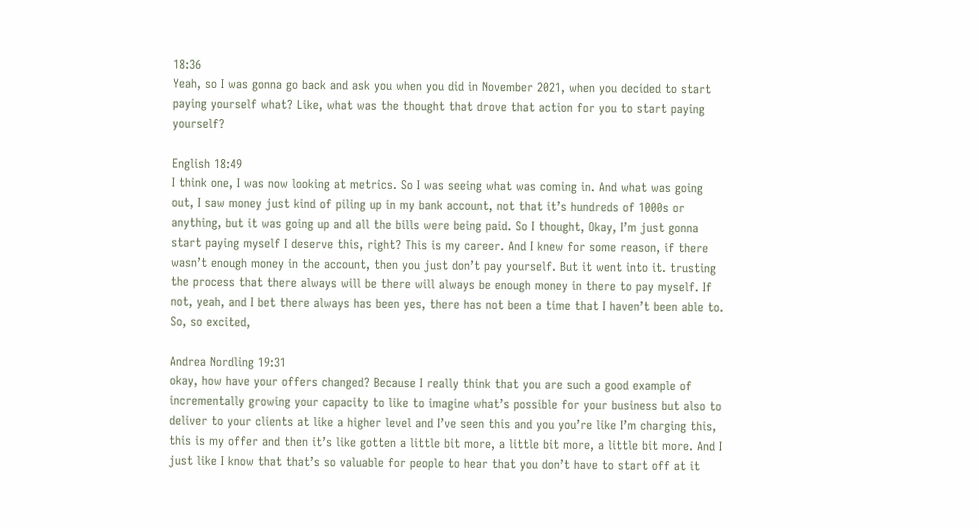18:36
Yeah, so I was gonna go back and ask you when you did in November 2021, when you decided to start paying yourself what? Like, what was the thought that drove that action for you to start paying yourself?

English 18:49
I think one, I was now looking at metrics. So I was seeing what was coming in. And what was going out, I saw money just kind of piling up in my bank account, not that it’s hundreds of 1000s or anything, but it was going up and all the bills were being paid. So I thought, Okay, I’m just gonna start paying myself I deserve this, right? This is my career. And I knew for some reason, if there wasn’t enough money in the account, then you just don’t pay yourself. But it went into it. trusting the process that there always will be there will always be enough money in there to pay myself. If not, yeah, and I bet there always has been yes, there has not been a time that I haven’t been able to. So, so excited,

Andrea Nordling 19:31
okay, how have your offers changed? Because I really think that you are such a good example of incrementally growing your capacity to like to imagine what’s possible for your business but also to deliver to your clients at like a higher level and I’ve seen this and you you’re like I’m charging this, this is my offer and then it’s like gotten a little bit more, a little bit more, a little bit more. And I just like I know that that’s so valuable for people to hear that you don’t have to start off at it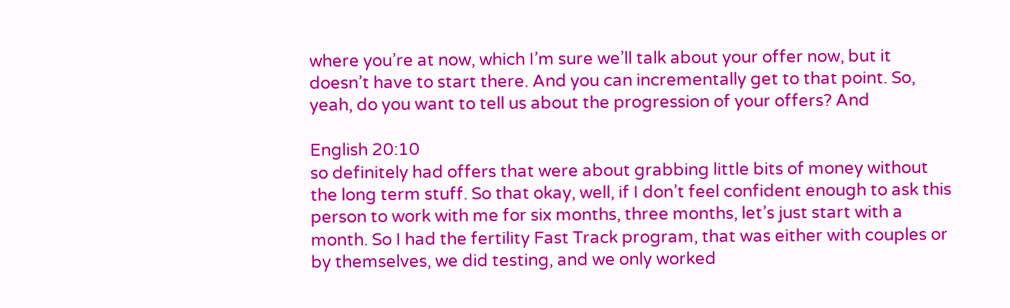where you’re at now, which I’m sure we’ll talk about your offer now, but it doesn’t have to start there. And you can incrementally get to that point. So, yeah, do you want to tell us about the progression of your offers? And

English 20:10
so definitely had offers that were about grabbing little bits of money without the long term stuff. So that okay, well, if I don’t feel confident enough to ask this person to work with me for six months, three months, let’s just start with a month. So I had the fertility Fast Track program, that was either with couples or by themselves, we did testing, and we only worked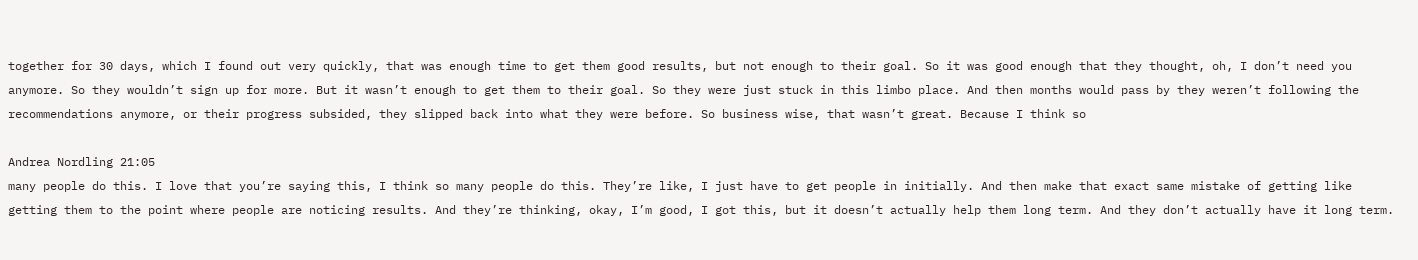together for 30 days, which I found out very quickly, that was enough time to get them good results, but not enough to their goal. So it was good enough that they thought, oh, I don’t need you anymore. So they wouldn’t sign up for more. But it wasn’t enough to get them to their goal. So they were just stuck in this limbo place. And then months would pass by they weren’t following the recommendations anymore, or their progress subsided, they slipped back into what they were before. So business wise, that wasn’t great. Because I think so

Andrea Nordling 21:05
many people do this. I love that you’re saying this, I think so many people do this. They’re like, I just have to get people in initially. And then make that exact same mistake of getting like getting them to the point where people are noticing results. And they’re thinking, okay, I’m good, I got this, but it doesn’t actually help them long term. And they don’t actually have it long term.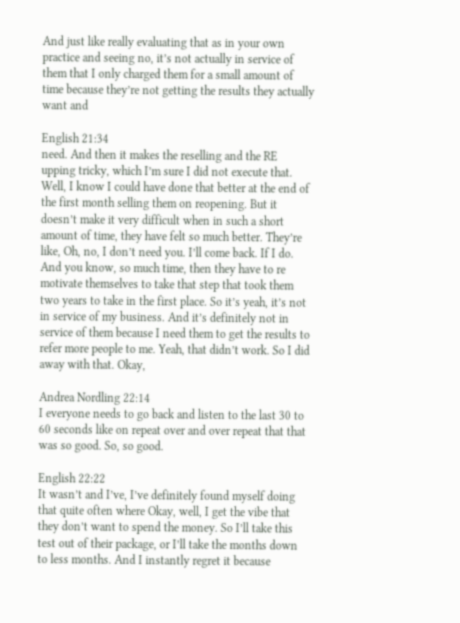And just like really evaluating that as in your own practice and seeing no, it’s not actually in service of them that I only charged them for a small amount of time because they’re not getting the results they actually want and

English 21:34
need. And then it makes the reselling and the RE upping tricky, which I’m sure I did not execute that. Well, I know I could have done that better at the end of the first month selling them on reopening. But it doesn’t make it very difficult when in such a short amount of time, they have felt so much better. They’re like, Oh, no, I don’t need you. I’ll come back. If I do. And you know, so much time, then they have to re motivate themselves to take that step that took them two years to take in the first place. So it’s yeah, it’s not in service of my business. And it’s definitely not in service of them because I need them to get the results to refer more people to me. Yeah, that didn’t work. So I did away with that. Okay,

Andrea Nordling 22:14
I everyone needs to go back and listen to the last 30 to 60 seconds like on repeat over and over repeat that that was so good. So, so good.

English 22:22
It wasn’t and I’ve, I’ve definitely found myself doing that quite often where Okay, well, I get the vibe that they don’t want to spend the money. So I’ll take this test out of their package, or I’ll take the months down to less months. And I instantly regret it because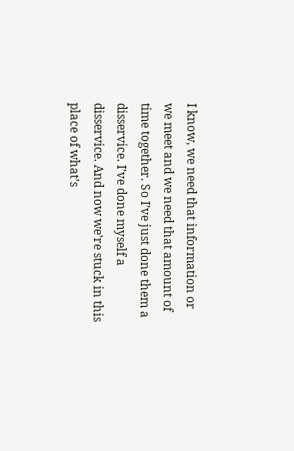I know, we need that information or we meet and we need that amount of time together. So I’ve just done them a disservice. I’ve done myself a disservice. And now we’re stuck in this place of what’s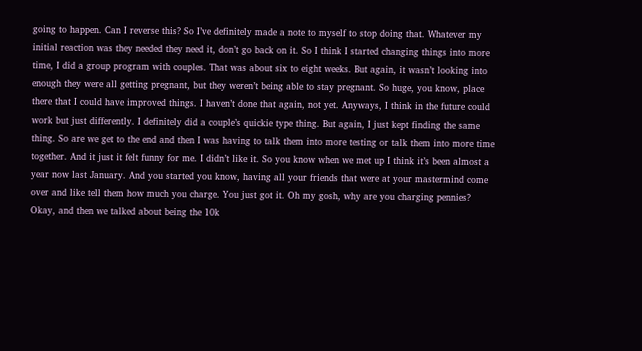going to happen. Can I reverse this? So I’ve definitely made a note to myself to stop doing that. Whatever my initial reaction was they needed they need it, don’t go back on it. So I think I started changing things into more time, I did a group program with couples. That was about six to eight weeks. But again, it wasn’t looking into enough they were all getting pregnant, but they weren’t being able to stay pregnant. So huge, you know, place there that I could have improved things. I haven’t done that again, not yet. Anyways, I think in the future could work but just differently. I definitely did a couple’s quickie type thing. But again, I just kept finding the same thing. So are we get to the end and then I was having to talk them into more testing or talk them into more time together. And it just it felt funny for me. I didn’t like it. So you know when we met up I think it’s been almost a year now last January. And you started you know, having all your friends that were at your mastermind come over and like tell them how much you charge. You just got it. Oh my gosh, why are you charging pennies? Okay, and then we talked about being the 10k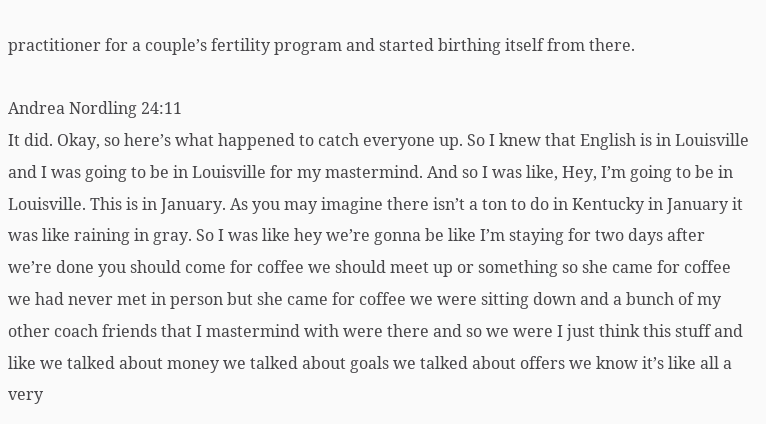practitioner for a couple’s fertility program and started birthing itself from there.

Andrea Nordling 24:11
It did. Okay, so here’s what happened to catch everyone up. So I knew that English is in Louisville and I was going to be in Louisville for my mastermind. And so I was like, Hey, I’m going to be in Louisville. This is in January. As you may imagine there isn’t a ton to do in Kentucky in January it was like raining in gray. So I was like hey we’re gonna be like I’m staying for two days after we’re done you should come for coffee we should meet up or something so she came for coffee we had never met in person but she came for coffee we were sitting down and a bunch of my other coach friends that I mastermind with were there and so we were I just think this stuff and like we talked about money we talked about goals we talked about offers we know it’s like all a very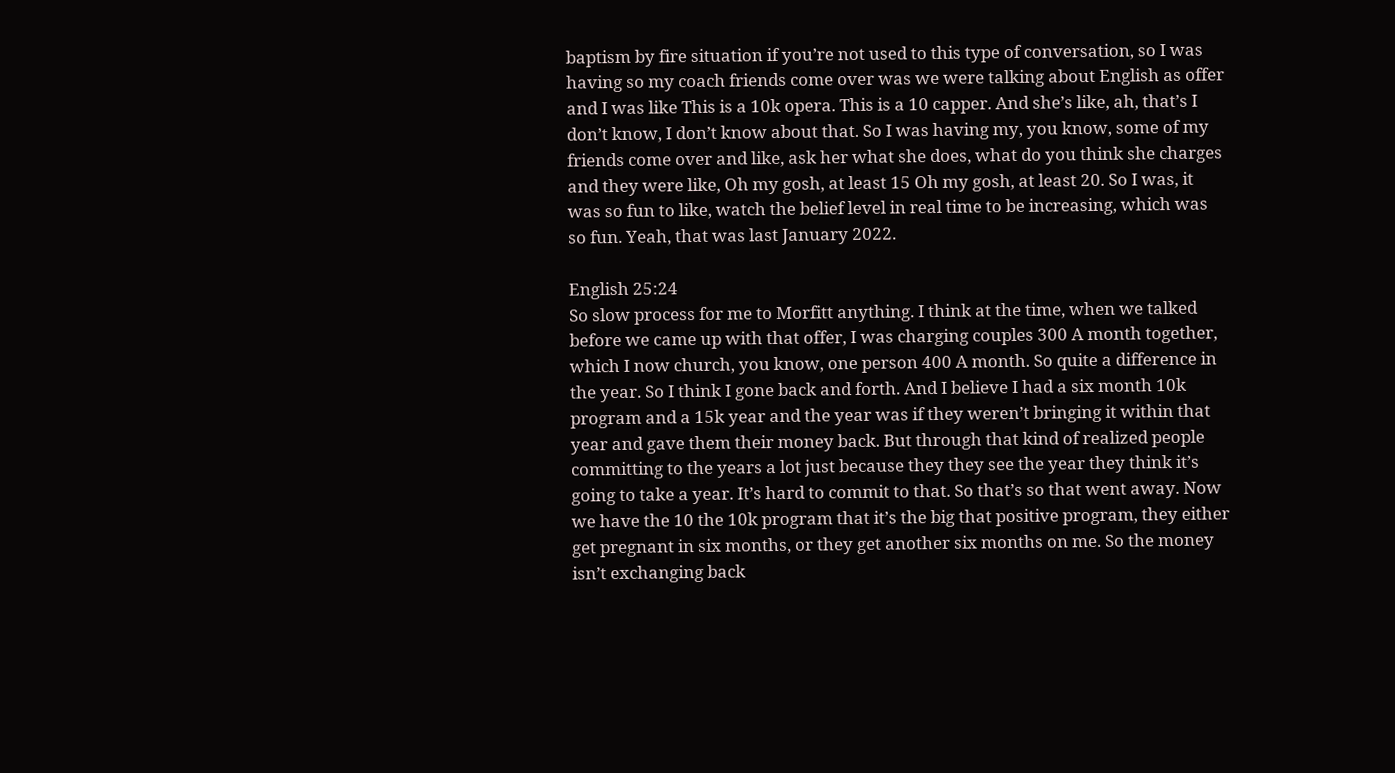baptism by fire situation if you’re not used to this type of conversation, so I was having so my coach friends come over was we were talking about English as offer and I was like This is a 10k opera. This is a 10 capper. And she’s like, ah, that’s I don’t know, I don’t know about that. So I was having my, you know, some of my friends come over and like, ask her what she does, what do you think she charges and they were like, Oh my gosh, at least 15 Oh my gosh, at least 20. So I was, it was so fun to like, watch the belief level in real time to be increasing, which was so fun. Yeah, that was last January 2022.

English 25:24
So slow process for me to Morfitt anything. I think at the time, when we talked before we came up with that offer, I was charging couples 300 A month together, which I now church, you know, one person 400 A month. So quite a difference in the year. So I think I gone back and forth. And I believe I had a six month 10k program and a 15k year and the year was if they weren’t bringing it within that year and gave them their money back. But through that kind of realized people committing to the years a lot just because they they see the year they think it’s going to take a year. It’s hard to commit to that. So that’s so that went away. Now we have the 10 the 10k program that it’s the big that positive program, they either get pregnant in six months, or they get another six months on me. So the money isn’t exchanging back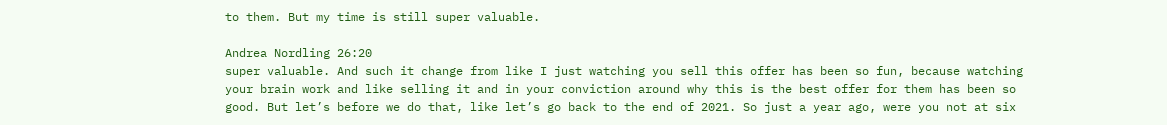to them. But my time is still super valuable.

Andrea Nordling 26:20
super valuable. And such it change from like I just watching you sell this offer has been so fun, because watching your brain work and like selling it and in your conviction around why this is the best offer for them has been so good. But let’s before we do that, like let’s go back to the end of 2021. So just a year ago, were you not at six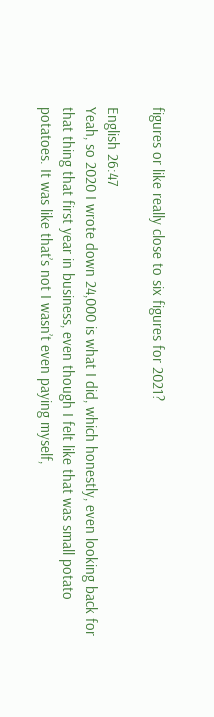figures or like really close to six figures for 2021?

English 26:47
Yeah, so 2020 I wrote down 24,000 is what I did, which honestly, even looking back for that thing that first year in business, even though I felt like that was small potato potatoes. It was like that’s not I wasn’t even paying myself,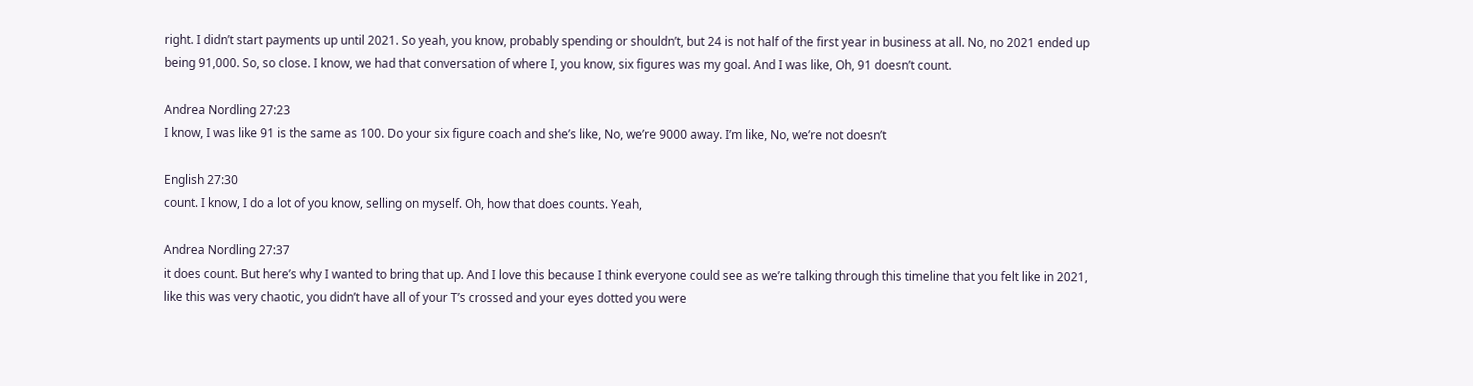right. I didn’t start payments up until 2021. So yeah, you know, probably spending or shouldn’t, but 24 is not half of the first year in business at all. No, no 2021 ended up being 91,000. So, so close. I know, we had that conversation of where I, you know, six figures was my goal. And I was like, Oh, 91 doesn’t count.

Andrea Nordling 27:23
I know, I was like 91 is the same as 100. Do your six figure coach and she’s like, No, we’re 9000 away. I’m like, No, we’re not doesn’t

English 27:30
count. I know, I do a lot of you know, selling on myself. Oh, how that does counts. Yeah,

Andrea Nordling 27:37
it does count. But here’s why I wanted to bring that up. And I love this because I think everyone could see as we’re talking through this timeline that you felt like in 2021, like this was very chaotic, you didn’t have all of your T’s crossed and your eyes dotted you were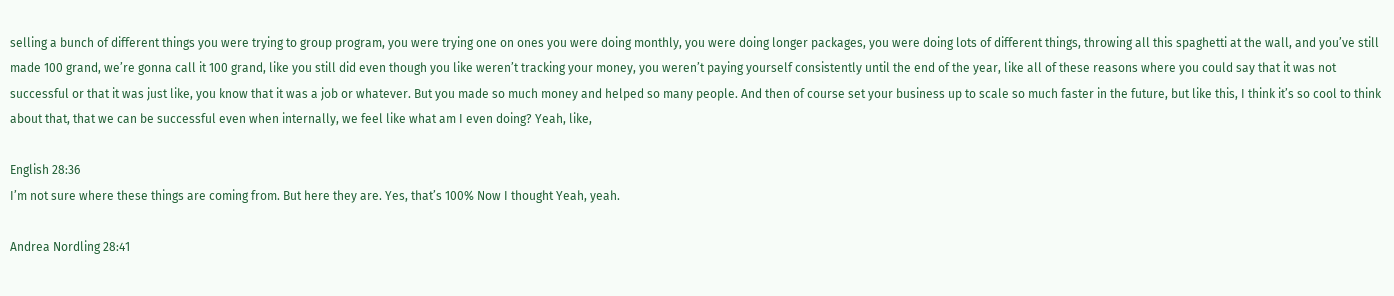selling a bunch of different things you were trying to group program, you were trying one on ones you were doing monthly, you were doing longer packages, you were doing lots of different things, throwing all this spaghetti at the wall, and you’ve still made 100 grand, we’re gonna call it 100 grand, like you still did even though you like weren’t tracking your money, you weren’t paying yourself consistently until the end of the year, like all of these reasons where you could say that it was not successful or that it was just like, you know that it was a job or whatever. But you made so much money and helped so many people. And then of course set your business up to scale so much faster in the future, but like this, I think it’s so cool to think about that, that we can be successful even when internally, we feel like what am I even doing? Yeah, like,

English 28:36
I’m not sure where these things are coming from. But here they are. Yes, that’s 100% Now I thought Yeah, yeah.

Andrea Nordling 28:41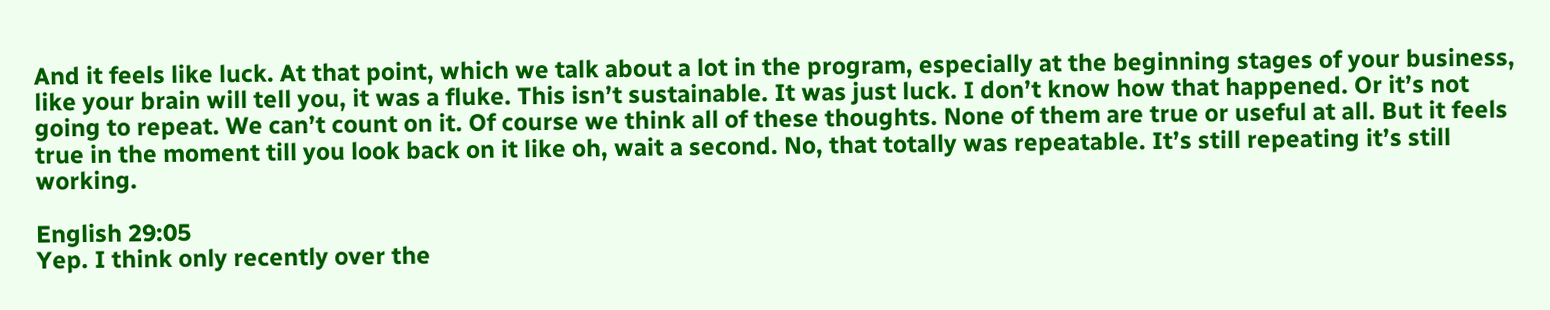And it feels like luck. At that point, which we talk about a lot in the program, especially at the beginning stages of your business, like your brain will tell you, it was a fluke. This isn’t sustainable. It was just luck. I don’t know how that happened. Or it’s not going to repeat. We can’t count on it. Of course we think all of these thoughts. None of them are true or useful at all. But it feels true in the moment till you look back on it like oh, wait a second. No, that totally was repeatable. It’s still repeating it’s still working.

English 29:05
Yep. I think only recently over the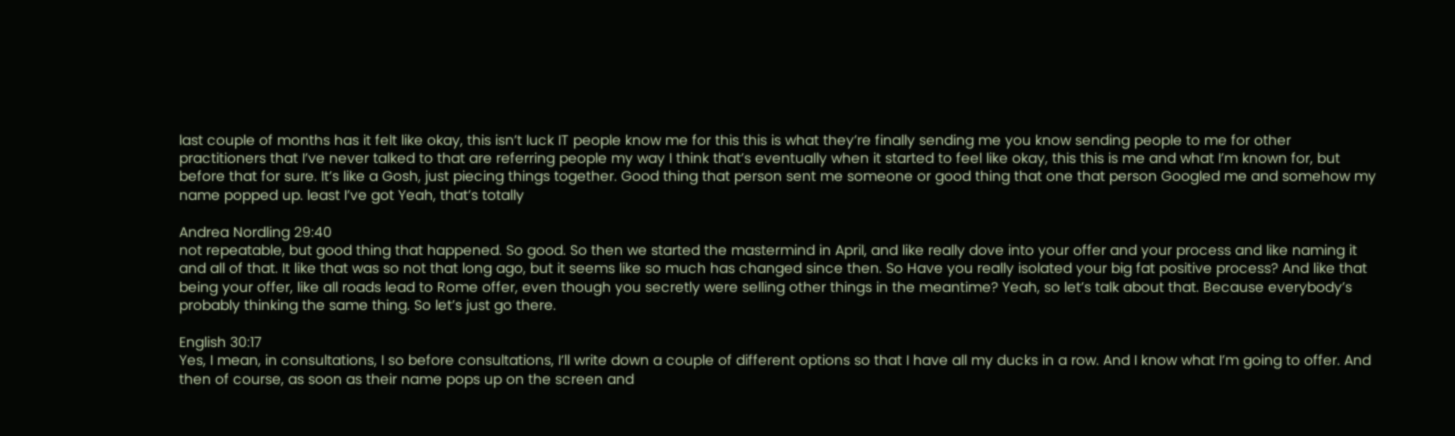last couple of months has it felt like okay, this isn’t luck IT people know me for this this is what they’re finally sending me you know sending people to me for other practitioners that I’ve never talked to that are referring people my way I think that’s eventually when it started to feel like okay, this this is me and what I’m known for, but before that for sure. It’s like a Gosh, just piecing things together. Good thing that person sent me someone or good thing that one that person Googled me and somehow my name popped up. least I’ve got Yeah, that’s totally

Andrea Nordling 29:40
not repeatable, but good thing that happened. So good. So then we started the mastermind in April, and like really dove into your offer and your process and like naming it and all of that. It like that was so not that long ago, but it seems like so much has changed since then. So Have you really isolated your big fat positive process? And like that being your offer, like all roads lead to Rome offer, even though you secretly were selling other things in the meantime? Yeah, so let’s talk about that. Because everybody’s probably thinking the same thing. So let’s just go there.

English 30:17
Yes, I mean, in consultations, I so before consultations, I’ll write down a couple of different options so that I have all my ducks in a row. And I know what I’m going to offer. And then of course, as soon as their name pops up on the screen and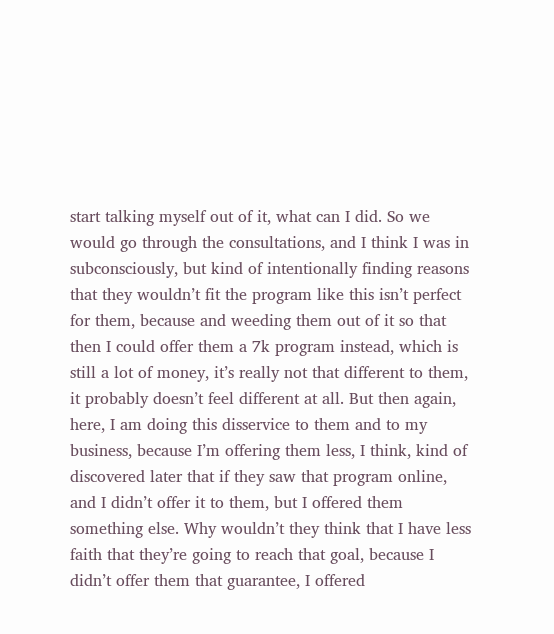start talking myself out of it, what can I did. So we would go through the consultations, and I think I was in subconsciously, but kind of intentionally finding reasons that they wouldn’t fit the program like this isn’t perfect for them, because and weeding them out of it so that then I could offer them a 7k program instead, which is still a lot of money, it’s really not that different to them, it probably doesn’t feel different at all. But then again, here, I am doing this disservice to them and to my business, because I’m offering them less, I think, kind of discovered later that if they saw that program online, and I didn’t offer it to them, but I offered them something else. Why wouldn’t they think that I have less faith that they’re going to reach that goal, because I didn’t offer them that guarantee, I offered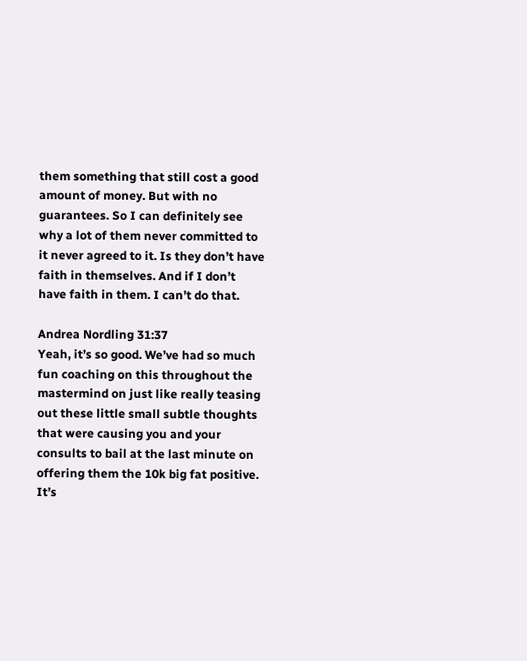them something that still cost a good amount of money. But with no guarantees. So I can definitely see why a lot of them never committed to it never agreed to it. Is they don’t have faith in themselves. And if I don’t have faith in them. I can’t do that.

Andrea Nordling 31:37
Yeah, it’s so good. We’ve had so much fun coaching on this throughout the mastermind on just like really teasing out these little small subtle thoughts that were causing you and your consults to bail at the last minute on offering them the 10k big fat positive. It’s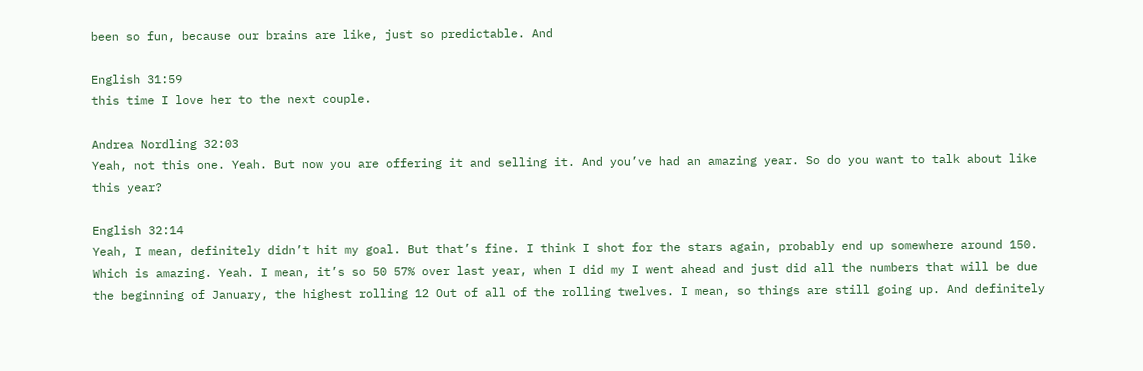been so fun, because our brains are like, just so predictable. And

English 31:59
this time I love her to the next couple.

Andrea Nordling 32:03
Yeah, not this one. Yeah. But now you are offering it and selling it. And you’ve had an amazing year. So do you want to talk about like this year?

English 32:14
Yeah, I mean, definitely didn’t hit my goal. But that’s fine. I think I shot for the stars again, probably end up somewhere around 150. Which is amazing. Yeah. I mean, it’s so 50 57% over last year, when I did my I went ahead and just did all the numbers that will be due the beginning of January, the highest rolling 12 Out of all of the rolling twelves. I mean, so things are still going up. And definitely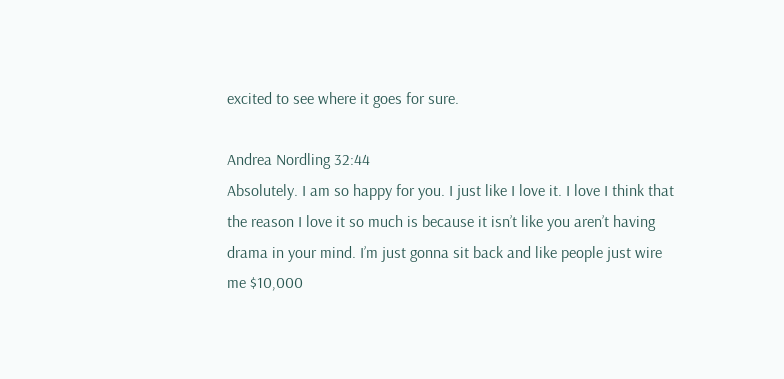excited to see where it goes for sure.

Andrea Nordling 32:44
Absolutely. I am so happy for you. I just like I love it. I love I think that the reason I love it so much is because it isn’t like you aren’t having drama in your mind. I’m just gonna sit back and like people just wire me $10,000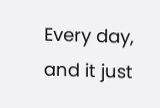Every day, and it just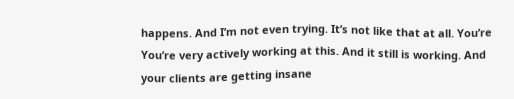happens. And I’m not even trying. It’s not like that at all. You’re You’re very actively working at this. And it still is working. And your clients are getting insane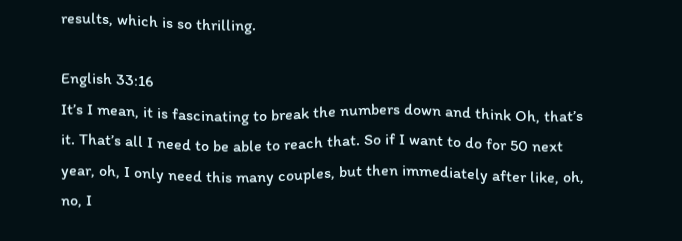results, which is so thrilling.

English 33:16
It’s I mean, it is fascinating to break the numbers down and think Oh, that’s it. That’s all I need to be able to reach that. So if I want to do for 50 next year, oh, I only need this many couples, but then immediately after like, oh, no, I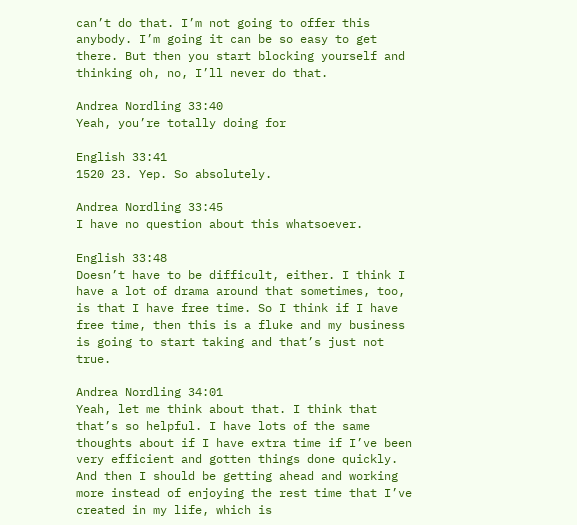can’t do that. I’m not going to offer this anybody. I’m going it can be so easy to get there. But then you start blocking yourself and thinking oh, no, I’ll never do that.

Andrea Nordling 33:40
Yeah, you’re totally doing for

English 33:41
1520 23. Yep. So absolutely.

Andrea Nordling 33:45
I have no question about this whatsoever.

English 33:48
Doesn’t have to be difficult, either. I think I have a lot of drama around that sometimes, too, is that I have free time. So I think if I have free time, then this is a fluke and my business is going to start taking and that’s just not true.

Andrea Nordling 34:01
Yeah, let me think about that. I think that that’s so helpful. I have lots of the same thoughts about if I have extra time if I’ve been very efficient and gotten things done quickly. And then I should be getting ahead and working more instead of enjoying the rest time that I’ve created in my life, which is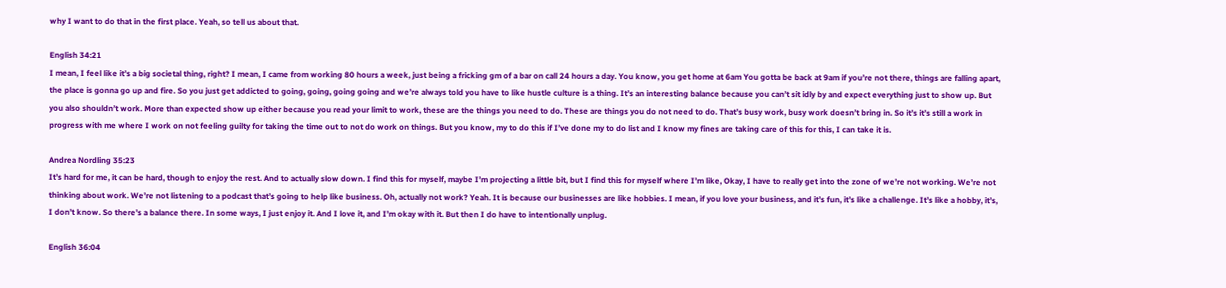why I want to do that in the first place. Yeah, so tell us about that.

English 34:21
I mean, I feel like it’s a big societal thing, right? I mean, I came from working 80 hours a week, just being a fricking gm of a bar on call 24 hours a day. You know, you get home at 6am You gotta be back at 9am if you’re not there, things are falling apart, the place is gonna go up and fire. So you just get addicted to going, going, going going and we’re always told you have to like hustle culture is a thing. It’s an interesting balance because you can’t sit idly by and expect everything just to show up. But you also shouldn’t work. More than expected show up either because you read your limit to work, these are the things you need to do. These are things you do not need to do. That’s busy work, busy work doesn’t bring in. So it’s it’s still a work in progress with me where I work on not feeling guilty for taking the time out to not do work on things. But you know, my to do this if I’ve done my to do list and I know my fines are taking care of this for this, I can take it is.

Andrea Nordling 35:23
It’s hard for me, it can be hard, though to enjoy the rest. And to actually slow down. I find this for myself, maybe I’m projecting a little bit, but I find this for myself where I’m like, Okay, I have to really get into the zone of we’re not working. We’re not thinking about work. We’re not listening to a podcast that’s going to help like business. Oh, actually not work? Yeah. It is because our businesses are like hobbies. I mean, if you love your business, and it’s fun, it’s like a challenge. It’s like a hobby, it’s, I don’t know. So there’s a balance there. In some ways, I just enjoy it. And I love it, and I’m okay with it. But then I do have to intentionally unplug.

English 36:04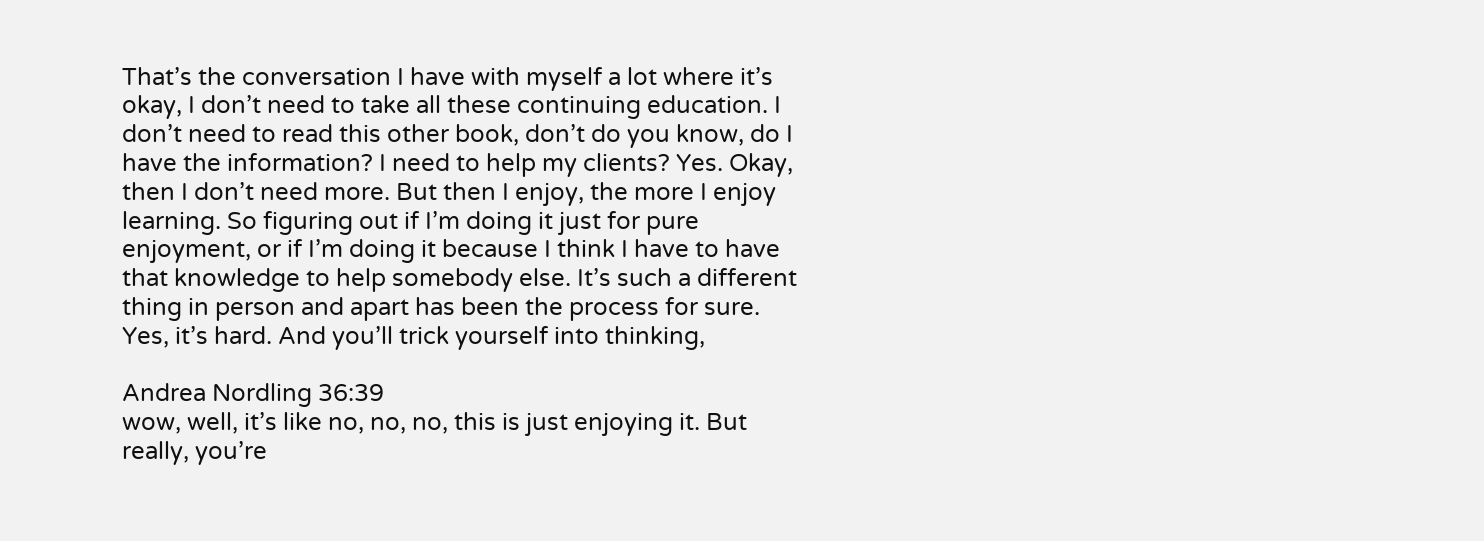That’s the conversation I have with myself a lot where it’s okay, I don’t need to take all these continuing education. I don’t need to read this other book, don’t do you know, do I have the information? I need to help my clients? Yes. Okay, then I don’t need more. But then I enjoy, the more I enjoy learning. So figuring out if I’m doing it just for pure enjoyment, or if I’m doing it because I think I have to have that knowledge to help somebody else. It’s such a different thing in person and apart has been the process for sure. Yes, it’s hard. And you’ll trick yourself into thinking,

Andrea Nordling 36:39
wow, well, it’s like no, no, no, this is just enjoying it. But really, you’re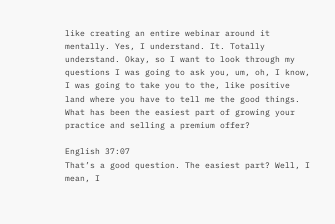like creating an entire webinar around it mentally. Yes, I understand. It. Totally understand. Okay, so I want to look through my questions I was going to ask you, um, oh, I know, I was going to take you to the, like positive land where you have to tell me the good things. What has been the easiest part of growing your practice and selling a premium offer?

English 37:07
That’s a good question. The easiest part? Well, I mean, I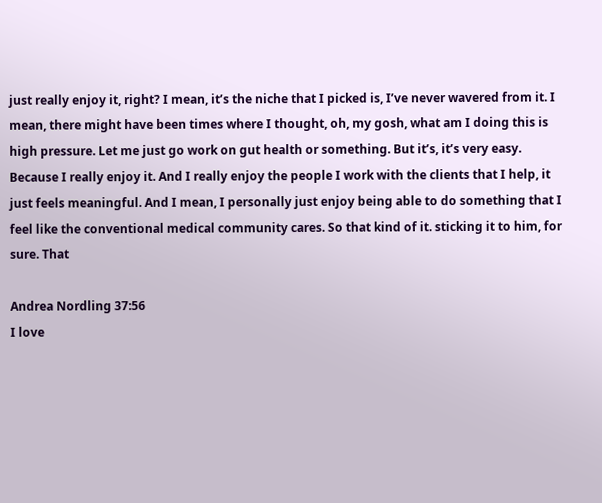just really enjoy it, right? I mean, it’s the niche that I picked is, I’ve never wavered from it. I mean, there might have been times where I thought, oh, my gosh, what am I doing this is high pressure. Let me just go work on gut health or something. But it’s, it’s very easy. Because I really enjoy it. And I really enjoy the people I work with the clients that I help, it just feels meaningful. And I mean, I personally just enjoy being able to do something that I feel like the conventional medical community cares. So that kind of it. sticking it to him, for sure. That

Andrea Nordling 37:56
I love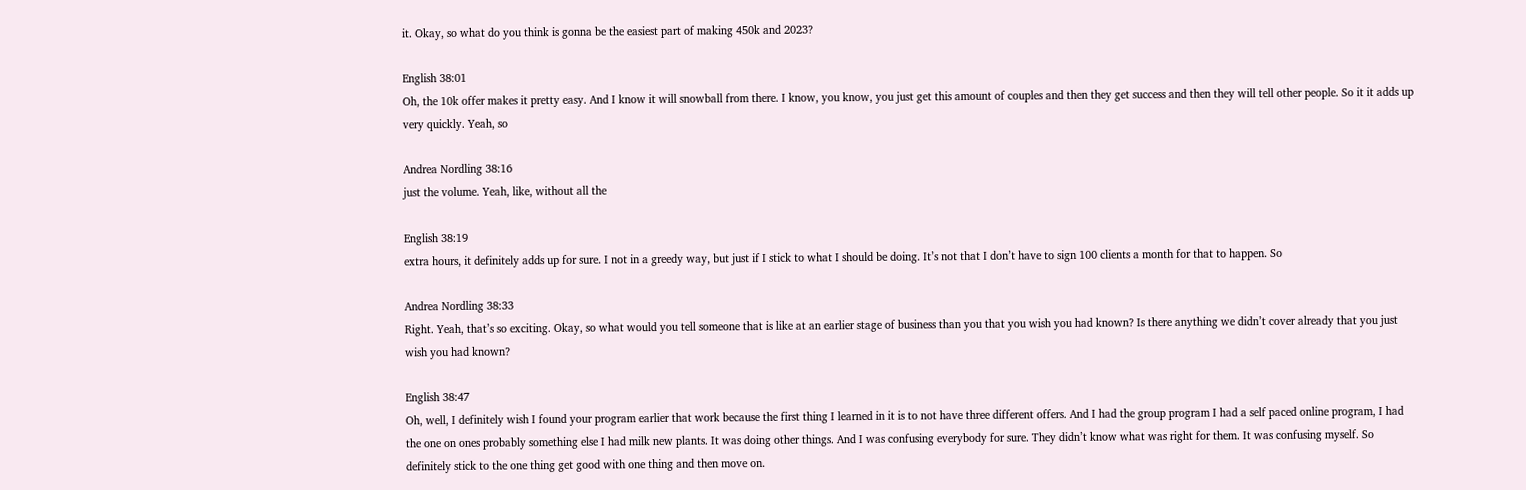it. Okay, so what do you think is gonna be the easiest part of making 450k and 2023?

English 38:01
Oh, the 10k offer makes it pretty easy. And I know it will snowball from there. I know, you know, you just get this amount of couples and then they get success and then they will tell other people. So it it adds up very quickly. Yeah, so

Andrea Nordling 38:16
just the volume. Yeah, like, without all the

English 38:19
extra hours, it definitely adds up for sure. I not in a greedy way, but just if I stick to what I should be doing. It’s not that I don’t have to sign 100 clients a month for that to happen. So

Andrea Nordling 38:33
Right. Yeah, that’s so exciting. Okay, so what would you tell someone that is like at an earlier stage of business than you that you wish you had known? Is there anything we didn’t cover already that you just wish you had known?

English 38:47
Oh, well, I definitely wish I found your program earlier that work because the first thing I learned in it is to not have three different offers. And I had the group program I had a self paced online program, I had the one on ones probably something else I had milk new plants. It was doing other things. And I was confusing everybody for sure. They didn’t know what was right for them. It was confusing myself. So definitely stick to the one thing get good with one thing and then move on.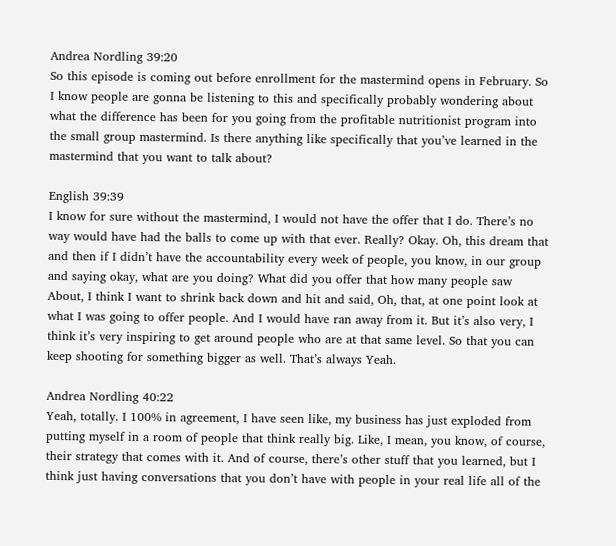Andrea Nordling 39:20
So this episode is coming out before enrollment for the mastermind opens in February. So I know people are gonna be listening to this and specifically probably wondering about what the difference has been for you going from the profitable nutritionist program into the small group mastermind. Is there anything like specifically that you’ve learned in the mastermind that you want to talk about?

English 39:39
I know for sure without the mastermind, I would not have the offer that I do. There’s no way would have had the balls to come up with that ever. Really? Okay. Oh, this dream that and then if I didn’t have the accountability every week of people, you know, in our group and saying okay, what are you doing? What did you offer that how many people saw About, I think I want to shrink back down and hit and said, Oh, that, at one point look at what I was going to offer people. And I would have ran away from it. But it’s also very, I think it’s very inspiring to get around people who are at that same level. So that you can keep shooting for something bigger as well. That’s always Yeah.

Andrea Nordling 40:22
Yeah, totally. I 100% in agreement, I have seen like, my business has just exploded from putting myself in a room of people that think really big. Like, I mean, you know, of course, their strategy that comes with it. And of course, there’s other stuff that you learned, but I think just having conversations that you don’t have with people in your real life all of the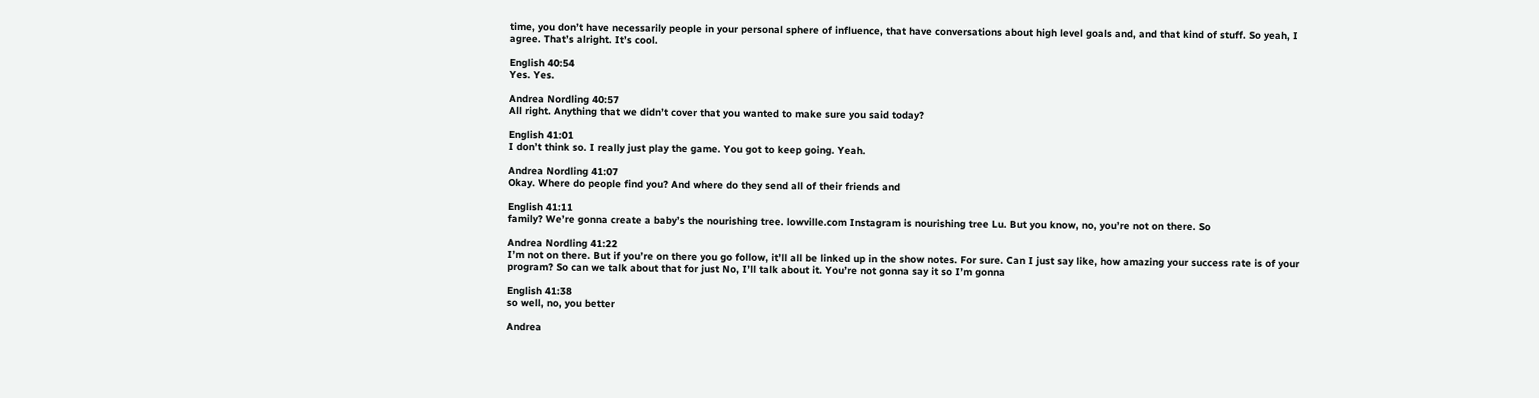time, you don’t have necessarily people in your personal sphere of influence, that have conversations about high level goals and, and that kind of stuff. So yeah, I agree. That’s alright. It’s cool.

English 40:54
Yes. Yes.

Andrea Nordling 40:57
All right. Anything that we didn’t cover that you wanted to make sure you said today?

English 41:01
I don’t think so. I really just play the game. You got to keep going. Yeah.

Andrea Nordling 41:07
Okay. Where do people find you? And where do they send all of their friends and

English 41:11
family? We’re gonna create a baby’s the nourishing tree. lowville.com Instagram is nourishing tree Lu. But you know, no, you’re not on there. So

Andrea Nordling 41:22
I’m not on there. But if you’re on there you go follow, it’ll all be linked up in the show notes. For sure. Can I just say like, how amazing your success rate is of your program? So can we talk about that for just No, I’ll talk about it. You’re not gonna say it so I’m gonna

English 41:38
so well, no, you better

Andrea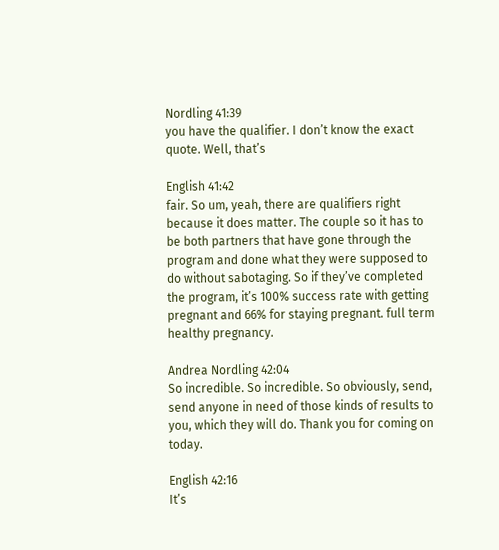Nordling 41:39
you have the qualifier. I don’t know the exact quote. Well, that’s

English 41:42
fair. So um, yeah, there are qualifiers right because it does matter. The couple so it has to be both partners that have gone through the program and done what they were supposed to do without sabotaging. So if they’ve completed the program, it’s 100% success rate with getting pregnant and 66% for staying pregnant. full term healthy pregnancy.

Andrea Nordling 42:04
So incredible. So incredible. So obviously, send, send anyone in need of those kinds of results to you, which they will do. Thank you for coming on today.

English 42:16
It’s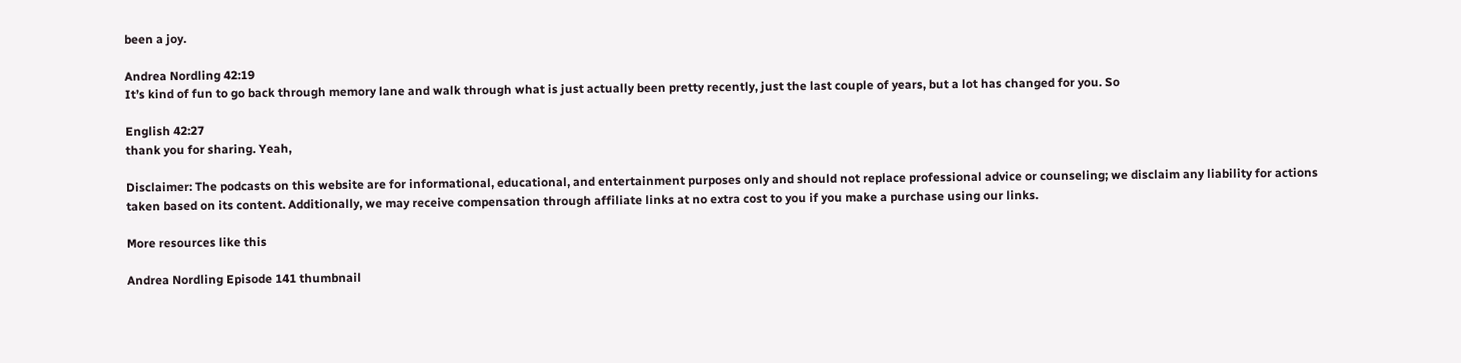been a joy.

Andrea Nordling 42:19
It’s kind of fun to go back through memory lane and walk through what is just actually been pretty recently, just the last couple of years, but a lot has changed for you. So

English 42:27
thank you for sharing. Yeah,

Disclaimer: The podcasts on this website are for informational, educational, and entertainment purposes only and should not replace professional advice or counseling; we disclaim any liability for actions taken based on its content. Additionally, we may receive compensation through affiliate links at no extra cost to you if you make a purchase using our links.

More resources like this

Andrea Nordling Episode 141 thumbnail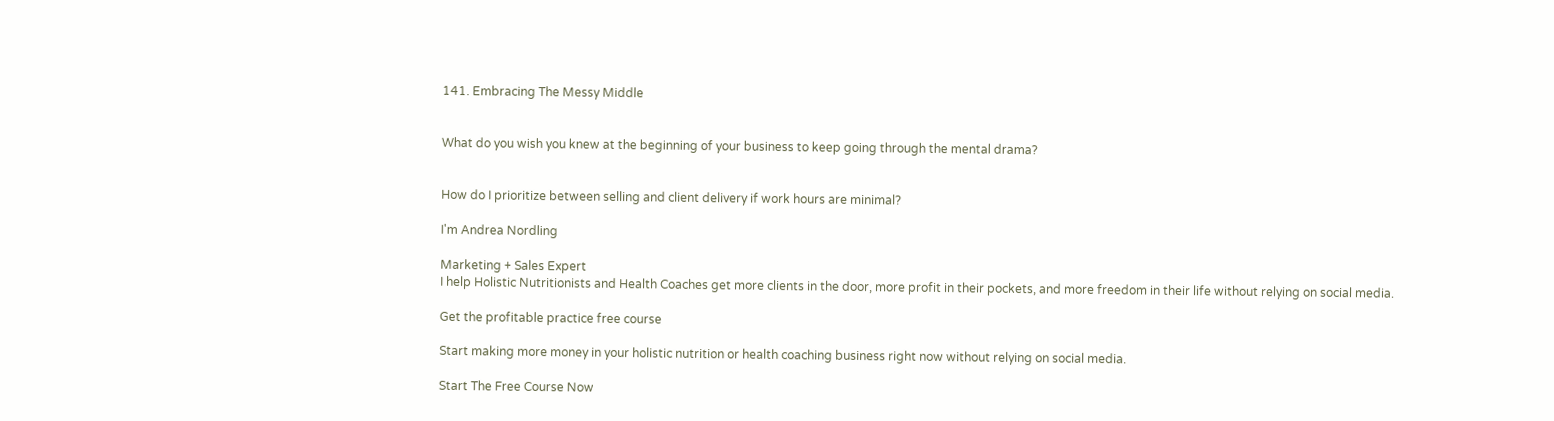141. Embracing The Messy Middle


What do you wish you knew at the beginning of your business to keep going through the mental drama?


How do I prioritize between selling and client delivery if work hours are minimal?

I'm Andrea Nordling

Marketing + Sales Expert
I help Holistic Nutritionists and Health Coaches get more clients in the door, more profit in their pockets, and more freedom in their life without relying on social media.

Get the profitable practice free course

Start making more money in your holistic nutrition or health coaching business right now without relying on social media.

Start The Free Course Now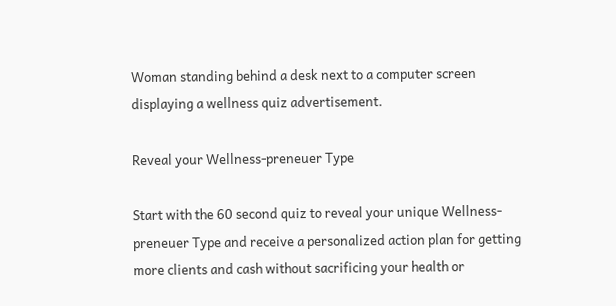Woman standing behind a desk next to a computer screen displaying a wellness quiz advertisement.

Reveal your Wellness-preneuer Type

Start with the 60 second quiz to reveal your unique Wellness-preneuer Type and receive a personalized action plan for getting more clients and cash without sacrificing your health or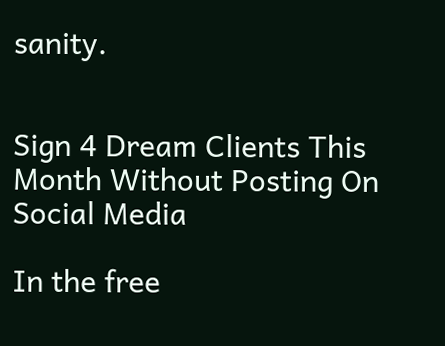sanity.


Sign 4 Dream Clients This Month Without Posting On Social Media

In the free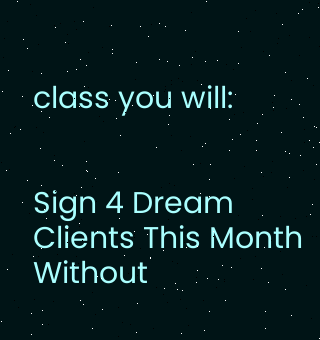class you will:


Sign 4 Dream Clients This Month Without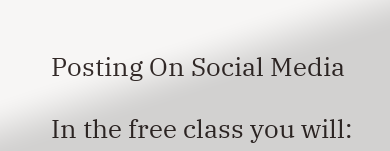Posting On Social Media

In the free class you will: